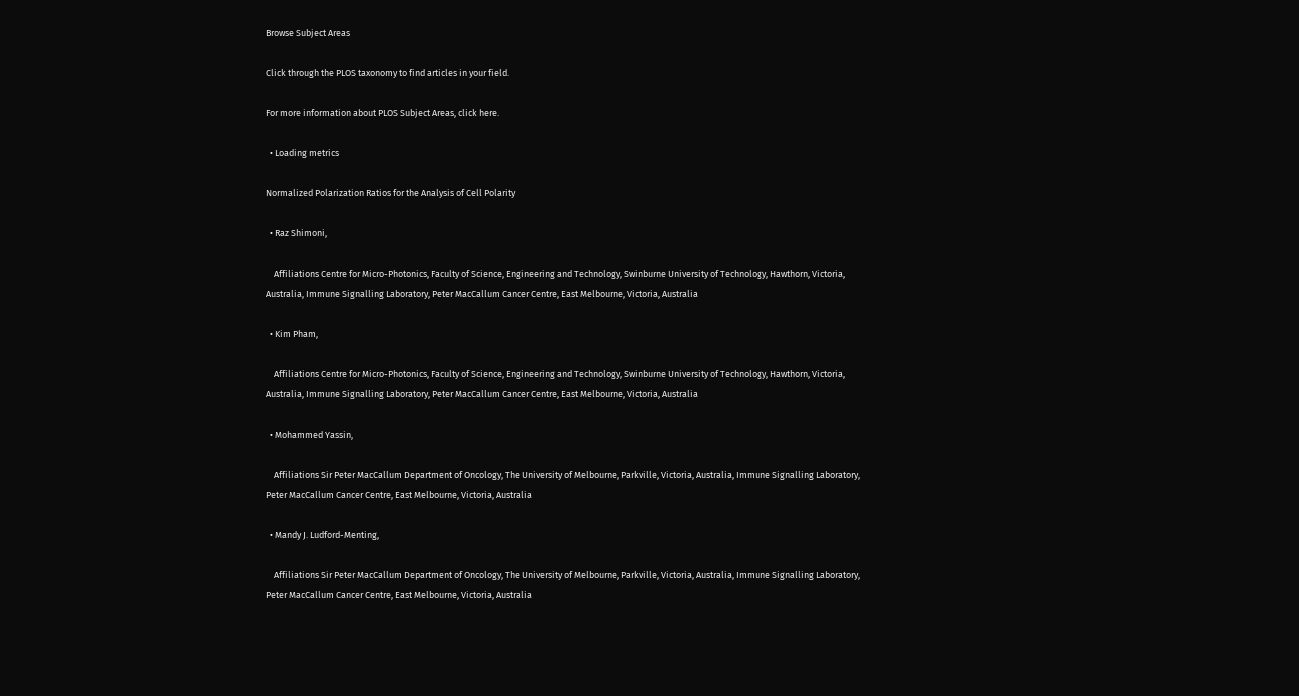Browse Subject Areas

Click through the PLOS taxonomy to find articles in your field.

For more information about PLOS Subject Areas, click here.

  • Loading metrics

Normalized Polarization Ratios for the Analysis of Cell Polarity

  • Raz Shimoni,

    Affiliations Centre for Micro-Photonics, Faculty of Science, Engineering and Technology, Swinburne University of Technology, Hawthorn, Victoria, Australia, Immune Signalling Laboratory, Peter MacCallum Cancer Centre, East Melbourne, Victoria, Australia

  • Kim Pham,

    Affiliations Centre for Micro-Photonics, Faculty of Science, Engineering and Technology, Swinburne University of Technology, Hawthorn, Victoria, Australia, Immune Signalling Laboratory, Peter MacCallum Cancer Centre, East Melbourne, Victoria, Australia

  • Mohammed Yassin,

    Affiliations Sir Peter MacCallum Department of Oncology, The University of Melbourne, Parkville, Victoria, Australia, Immune Signalling Laboratory, Peter MacCallum Cancer Centre, East Melbourne, Victoria, Australia

  • Mandy J. Ludford-Menting,

    Affiliations Sir Peter MacCallum Department of Oncology, The University of Melbourne, Parkville, Victoria, Australia, Immune Signalling Laboratory, Peter MacCallum Cancer Centre, East Melbourne, Victoria, Australia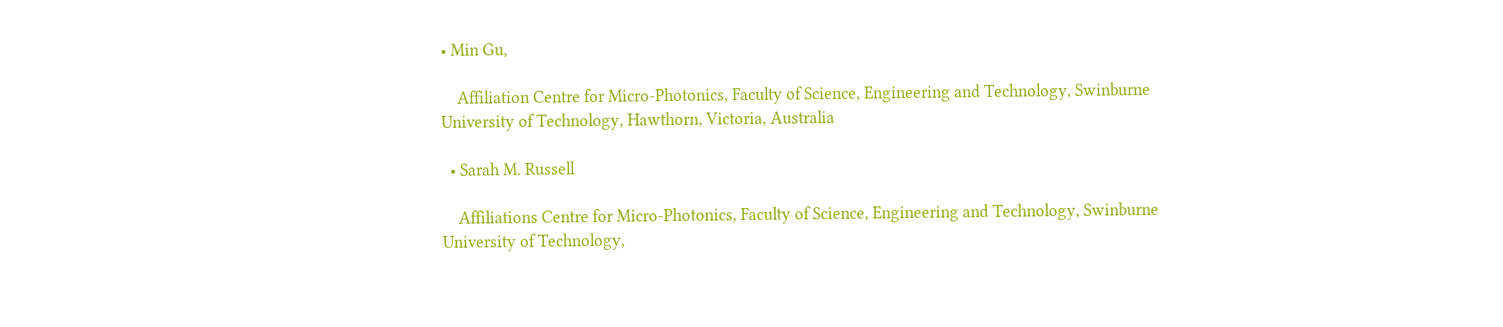• Min Gu,

    Affiliation Centre for Micro-Photonics, Faculty of Science, Engineering and Technology, Swinburne University of Technology, Hawthorn, Victoria, Australia

  • Sarah M. Russell

    Affiliations Centre for Micro-Photonics, Faculty of Science, Engineering and Technology, Swinburne University of Technology,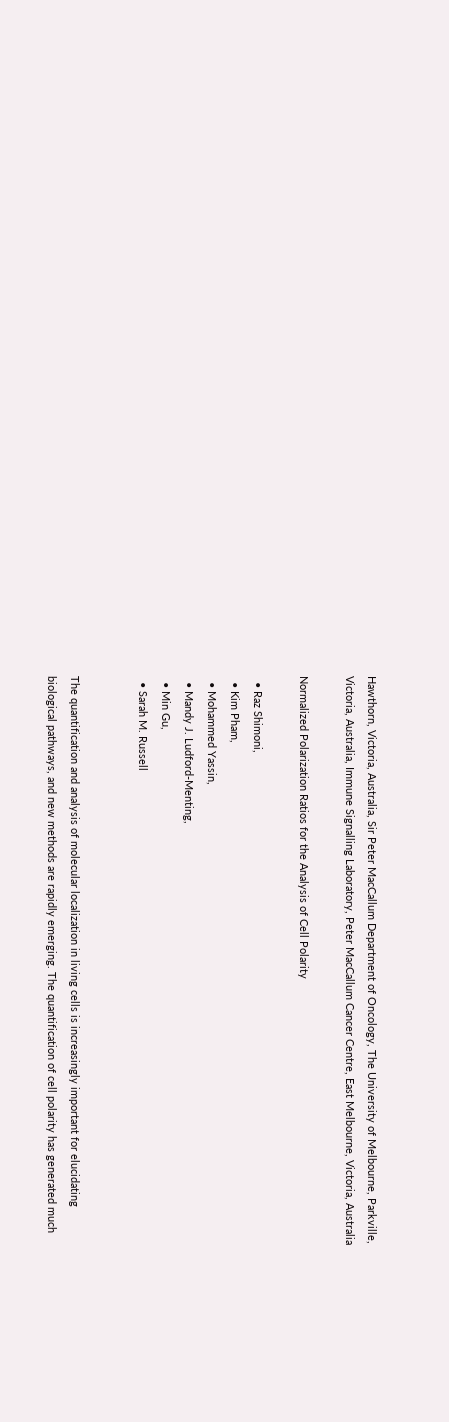Hawthorn, Victoria, Australia, Sir Peter MacCallum Department of Oncology, The University of Melbourne, Parkville, Victoria, Australia, Immune Signalling Laboratory, Peter MacCallum Cancer Centre, East Melbourne, Victoria, Australia

Normalized Polarization Ratios for the Analysis of Cell Polarity

  • Raz Shimoni,
  • Kim Pham,
  • Mohammed Yassin,
  • Mandy J. Ludford-Menting,
  • Min Gu,
  • Sarah M. Russell


The quantification and analysis of molecular localization in living cells is increasingly important for elucidating biological pathways, and new methods are rapidly emerging. The quantification of cell polarity has generated much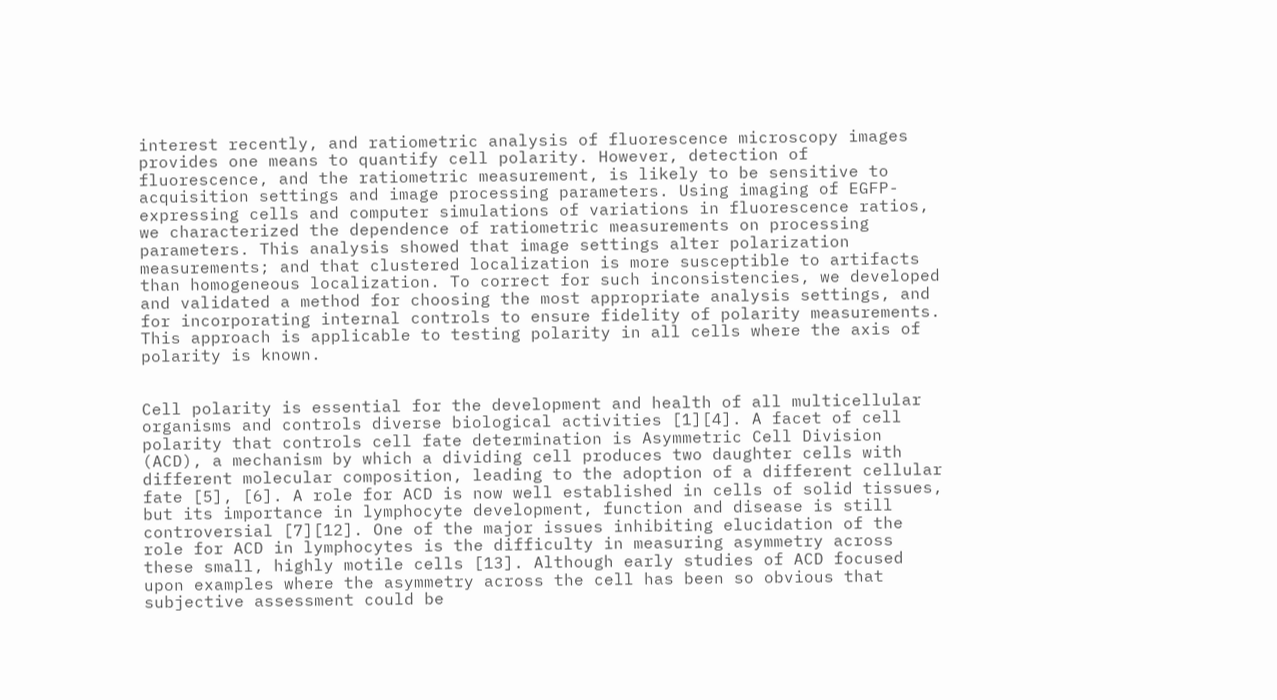interest recently, and ratiometric analysis of fluorescence microscopy images provides one means to quantify cell polarity. However, detection of fluorescence, and the ratiometric measurement, is likely to be sensitive to acquisition settings and image processing parameters. Using imaging of EGFP-expressing cells and computer simulations of variations in fluorescence ratios, we characterized the dependence of ratiometric measurements on processing parameters. This analysis showed that image settings alter polarization measurements; and that clustered localization is more susceptible to artifacts than homogeneous localization. To correct for such inconsistencies, we developed and validated a method for choosing the most appropriate analysis settings, and for incorporating internal controls to ensure fidelity of polarity measurements. This approach is applicable to testing polarity in all cells where the axis of polarity is known.


Cell polarity is essential for the development and health of all multicellular organisms and controls diverse biological activities [1][4]. A facet of cell polarity that controls cell fate determination is Asymmetric Cell Division (ACD), a mechanism by which a dividing cell produces two daughter cells with different molecular composition, leading to the adoption of a different cellular fate [5], [6]. A role for ACD is now well established in cells of solid tissues, but its importance in lymphocyte development, function and disease is still controversial [7][12]. One of the major issues inhibiting elucidation of the role for ACD in lymphocytes is the difficulty in measuring asymmetry across these small, highly motile cells [13]. Although early studies of ACD focused upon examples where the asymmetry across the cell has been so obvious that subjective assessment could be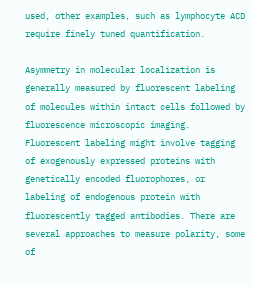used, other examples, such as lymphocyte ACD require finely tuned quantification.

Asymmetry in molecular localization is generally measured by fluorescent labeling of molecules within intact cells followed by fluorescence microscopic imaging. Fluorescent labeling might involve tagging of exogenously expressed proteins with genetically encoded fluorophores, or labeling of endogenous protein with fluorescently tagged antibodies. There are several approaches to measure polarity, some of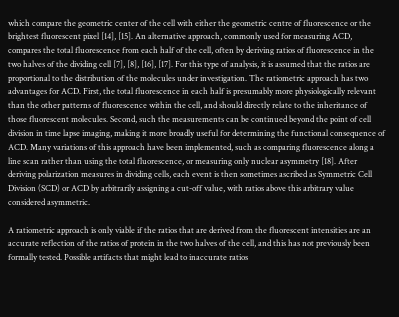which compare the geometric center of the cell with either the geometric centre of fluorescence or the brightest fluorescent pixel [14], [15]. An alternative approach, commonly used for measuring ACD, compares the total fluorescence from each half of the cell, often by deriving ratios of fluorescence in the two halves of the dividing cell [7], [8], [16], [17]. For this type of analysis, it is assumed that the ratios are proportional to the distribution of the molecules under investigation. The ratiometric approach has two advantages for ACD. First, the total fluorescence in each half is presumably more physiologically relevant than the other patterns of fluorescence within the cell, and should directly relate to the inheritance of those fluorescent molecules. Second, such the measurements can be continued beyond the point of cell division in time lapse imaging, making it more broadly useful for determining the functional consequence of ACD. Many variations of this approach have been implemented, such as comparing fluorescence along a line scan rather than using the total fluorescence, or measuring only nuclear asymmetry [18]. After deriving polarization measures in dividing cells, each event is then sometimes ascribed as Symmetric Cell Division (SCD) or ACD by arbitrarily assigning a cut-off value, with ratios above this arbitrary value considered asymmetric.

A ratiometric approach is only viable if the ratios that are derived from the fluorescent intensities are an accurate reflection of the ratios of protein in the two halves of the cell, and this has not previously been formally tested. Possible artifacts that might lead to inaccurate ratios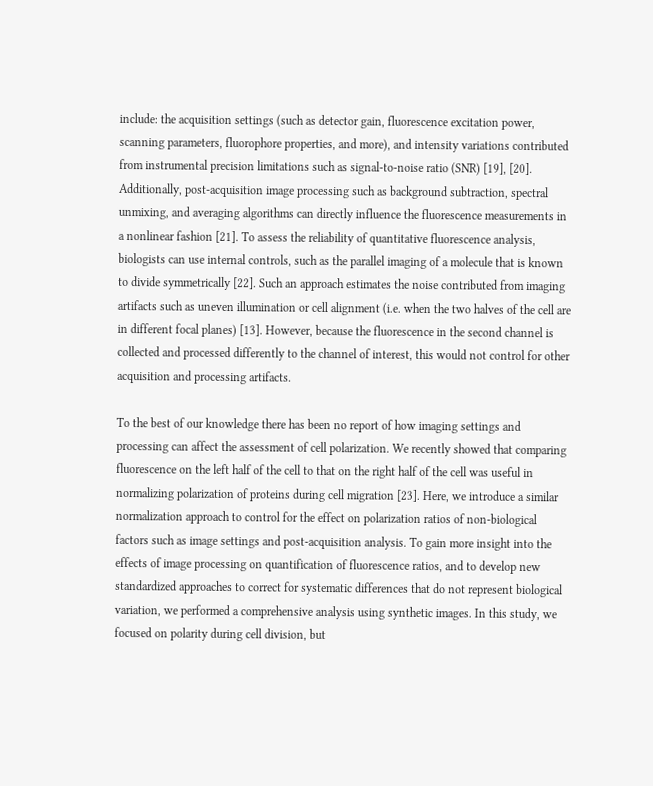include: the acquisition settings (such as detector gain, fluorescence excitation power, scanning parameters, fluorophore properties, and more), and intensity variations contributed from instrumental precision limitations such as signal-to-noise ratio (SNR) [19], [20]. Additionally, post-acquisition image processing such as background subtraction, spectral unmixing, and averaging algorithms can directly influence the fluorescence measurements in a nonlinear fashion [21]. To assess the reliability of quantitative fluorescence analysis, biologists can use internal controls, such as the parallel imaging of a molecule that is known to divide symmetrically [22]. Such an approach estimates the noise contributed from imaging artifacts such as uneven illumination or cell alignment (i.e. when the two halves of the cell are in different focal planes) [13]. However, because the fluorescence in the second channel is collected and processed differently to the channel of interest, this would not control for other acquisition and processing artifacts.

To the best of our knowledge there has been no report of how imaging settings and processing can affect the assessment of cell polarization. We recently showed that comparing fluorescence on the left half of the cell to that on the right half of the cell was useful in normalizing polarization of proteins during cell migration [23]. Here, we introduce a similar normalization approach to control for the effect on polarization ratios of non-biological factors such as image settings and post-acquisition analysis. To gain more insight into the effects of image processing on quantification of fluorescence ratios, and to develop new standardized approaches to correct for systematic differences that do not represent biological variation, we performed a comprehensive analysis using synthetic images. In this study, we focused on polarity during cell division, but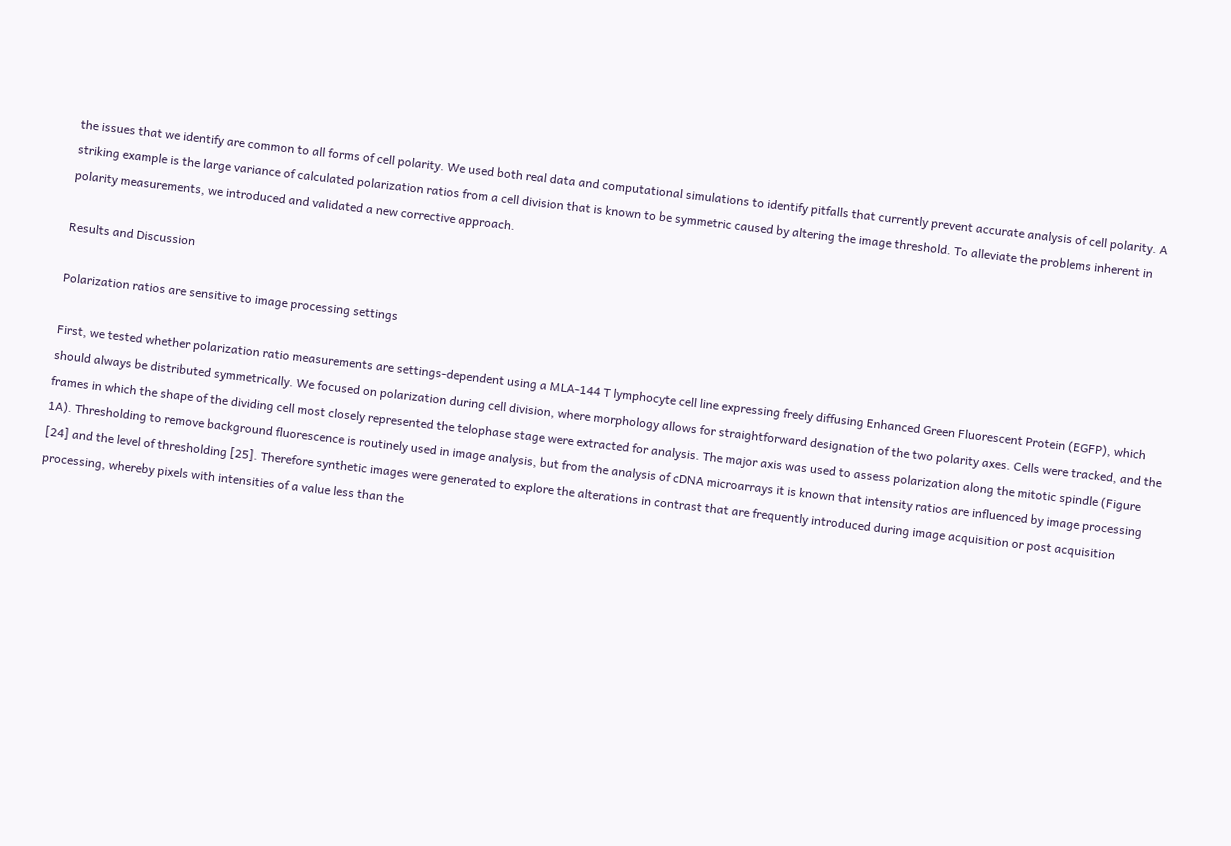the issues that we identify are common to all forms of cell polarity. We used both real data and computational simulations to identify pitfalls that currently prevent accurate analysis of cell polarity. A striking example is the large variance of calculated polarization ratios from a cell division that is known to be symmetric caused by altering the image threshold. To alleviate the problems inherent in polarity measurements, we introduced and validated a new corrective approach.

Results and Discussion

Polarization ratios are sensitive to image processing settings

First, we tested whether polarization ratio measurements are settings-dependent using a MLA-144 T lymphocyte cell line expressing freely diffusing Enhanced Green Fluorescent Protein (EGFP), which should always be distributed symmetrically. We focused on polarization during cell division, where morphology allows for straightforward designation of the two polarity axes. Cells were tracked, and the frames in which the shape of the dividing cell most closely represented the telophase stage were extracted for analysis. The major axis was used to assess polarization along the mitotic spindle (Figure 1A). Thresholding to remove background fluorescence is routinely used in image analysis, but from the analysis of cDNA microarrays it is known that intensity ratios are influenced by image processing [24] and the level of thresholding [25]. Therefore synthetic images were generated to explore the alterations in contrast that are frequently introduced during image acquisition or post acquisition processing, whereby pixels with intensities of a value less than the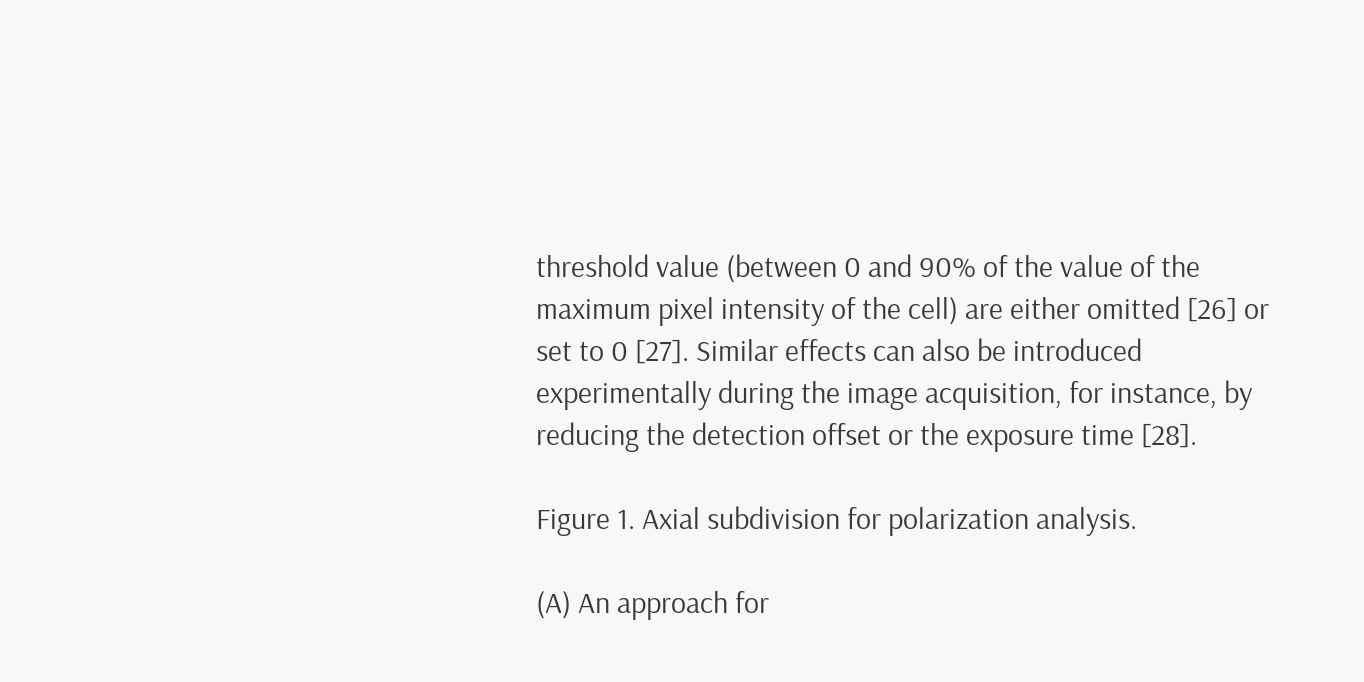threshold value (between 0 and 90% of the value of the maximum pixel intensity of the cell) are either omitted [26] or set to 0 [27]. Similar effects can also be introduced experimentally during the image acquisition, for instance, by reducing the detection offset or the exposure time [28].

Figure 1. Axial subdivision for polarization analysis.

(A) An approach for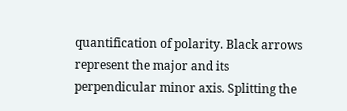quantification of polarity. Black arrows represent the major and its perpendicular minor axis. Splitting the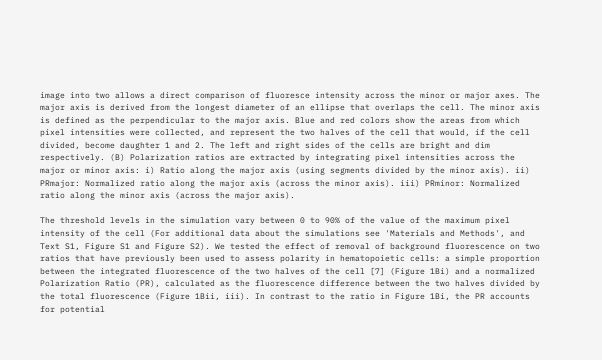image into two allows a direct comparison of fluoresce intensity across the minor or major axes. The major axis is derived from the longest diameter of an ellipse that overlaps the cell. The minor axis is defined as the perpendicular to the major axis. Blue and red colors show the areas from which pixel intensities were collected, and represent the two halves of the cell that would, if the cell divided, become daughter 1 and 2. The left and right sides of the cells are bright and dim respectively. (B) Polarization ratios are extracted by integrating pixel intensities across the major or minor axis: i) Ratio along the major axis (using segments divided by the minor axis). ii) PRmajor: Normalized ratio along the major axis (across the minor axis). iii) PRminor: Normalized ratio along the minor axis (across the major axis).

The threshold levels in the simulation vary between 0 to 90% of the value of the maximum pixel intensity of the cell (For additional data about the simulations see 'Materials and Methods', and Text S1, Figure S1 and Figure S2). We tested the effect of removal of background fluorescence on two ratios that have previously been used to assess polarity in hematopoietic cells: a simple proportion between the integrated fluorescence of the two halves of the cell [7] (Figure 1Bi) and a normalized Polarization Ratio (PR), calculated as the fluorescence difference between the two halves divided by the total fluorescence (Figure 1Bii, iii). In contrast to the ratio in Figure 1Bi, the PR accounts for potential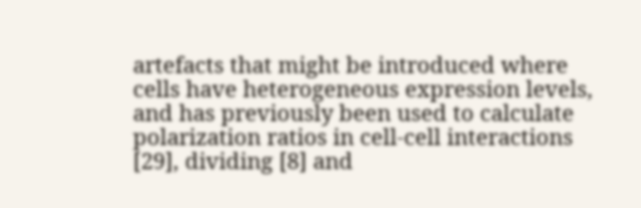artefacts that might be introduced where cells have heterogeneous expression levels, and has previously been used to calculate polarization ratios in cell-cell interactions [29], dividing [8] and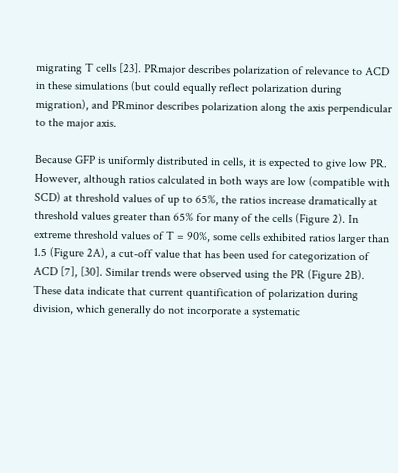migrating T cells [23]. PRmajor describes polarization of relevance to ACD in these simulations (but could equally reflect polarization during migration), and PRminor describes polarization along the axis perpendicular to the major axis.

Because GFP is uniformly distributed in cells, it is expected to give low PR. However, although ratios calculated in both ways are low (compatible with SCD) at threshold values of up to 65%, the ratios increase dramatically at threshold values greater than 65% for many of the cells (Figure 2). In extreme threshold values of T = 90%, some cells exhibited ratios larger than 1.5 (Figure 2A), a cut-off value that has been used for categorization of ACD [7], [30]. Similar trends were observed using the PR (Figure 2B). These data indicate that current quantification of polarization during division, which generally do not incorporate a systematic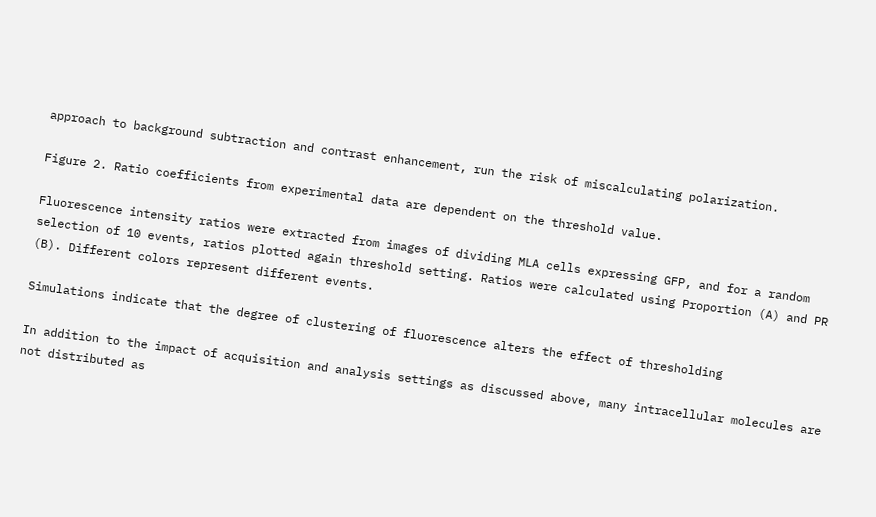approach to background subtraction and contrast enhancement, run the risk of miscalculating polarization.

Figure 2. Ratio coefficients from experimental data are dependent on the threshold value.

Fluorescence intensity ratios were extracted from images of dividing MLA cells expressing GFP, and for a random selection of 10 events, ratios plotted again threshold setting. Ratios were calculated using Proportion (A) and PR (B). Different colors represent different events.

Simulations indicate that the degree of clustering of fluorescence alters the effect of thresholding

In addition to the impact of acquisition and analysis settings as discussed above, many intracellular molecules are not distributed as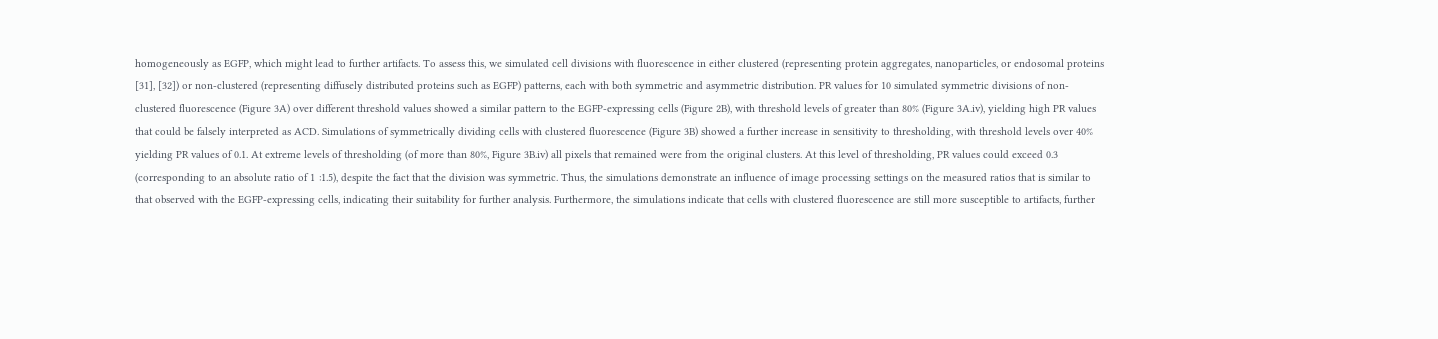homogeneously as EGFP, which might lead to further artifacts. To assess this, we simulated cell divisions with fluorescence in either clustered (representing protein aggregates, nanoparticles, or endosomal proteins [31], [32]) or non-clustered (representing diffusely distributed proteins such as EGFP) patterns, each with both symmetric and asymmetric distribution. PR values for 10 simulated symmetric divisions of non-clustered fluorescence (Figure 3A) over different threshold values showed a similar pattern to the EGFP-expressing cells (Figure 2B), with threshold levels of greater than 80% (Figure 3A.iv), yielding high PR values that could be falsely interpreted as ACD. Simulations of symmetrically dividing cells with clustered fluorescence (Figure 3B) showed a further increase in sensitivity to thresholding, with threshold levels over 40% yielding PR values of 0.1. At extreme levels of thresholding (of more than 80%, Figure 3B.iv) all pixels that remained were from the original clusters. At this level of thresholding, PR values could exceed 0.3 (corresponding to an absolute ratio of 1∶1.5), despite the fact that the division was symmetric. Thus, the simulations demonstrate an influence of image processing settings on the measured ratios that is similar to that observed with the EGFP-expressing cells, indicating their suitability for further analysis. Furthermore, the simulations indicate that cells with clustered fluorescence are still more susceptible to artifacts, further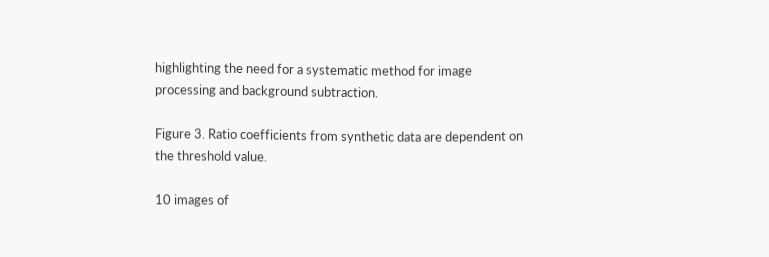highlighting the need for a systematic method for image processing and background subtraction.

Figure 3. Ratio coefficients from synthetic data are dependent on the threshold value.

10 images of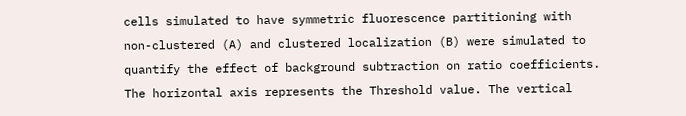cells simulated to have symmetric fluorescence partitioning with non-clustered (A) and clustered localization (B) were simulated to quantify the effect of background subtraction on ratio coefficients. The horizontal axis represents the Threshold value. The vertical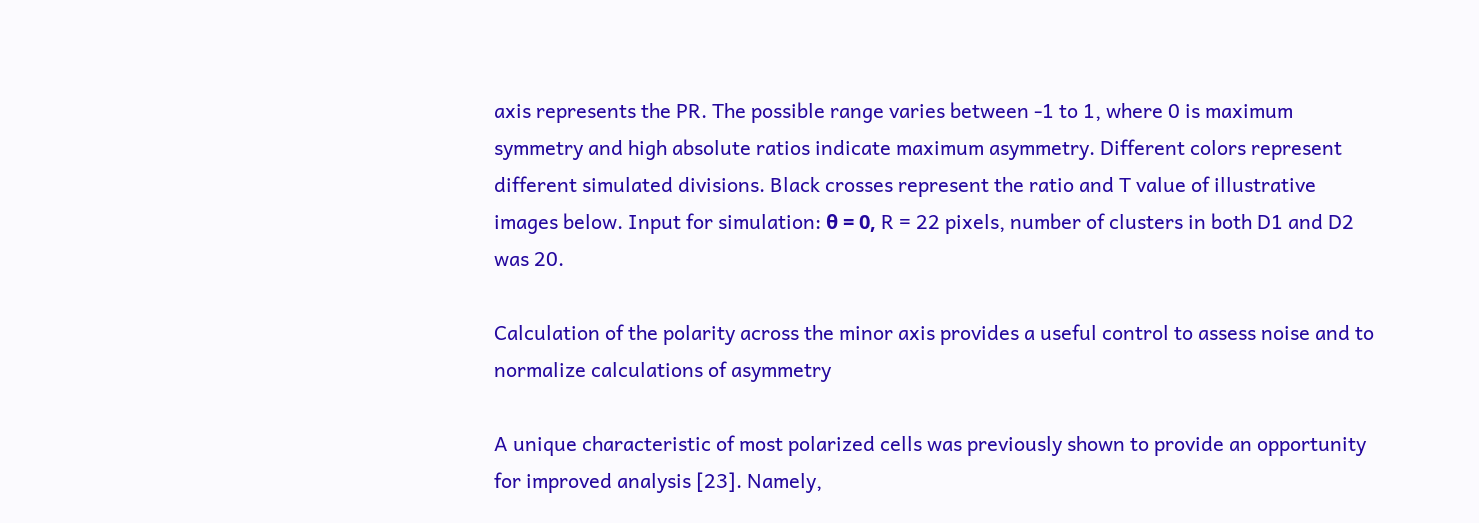axis represents the PR. The possible range varies between -1 to 1, where 0 is maximum symmetry and high absolute ratios indicate maximum asymmetry. Different colors represent different simulated divisions. Black crosses represent the ratio and T value of illustrative images below. Input for simulation: θ = 0, R = 22 pixels, number of clusters in both D1 and D2 was 20.

Calculation of the polarity across the minor axis provides a useful control to assess noise and to normalize calculations of asymmetry

A unique characteristic of most polarized cells was previously shown to provide an opportunity for improved analysis [23]. Namely,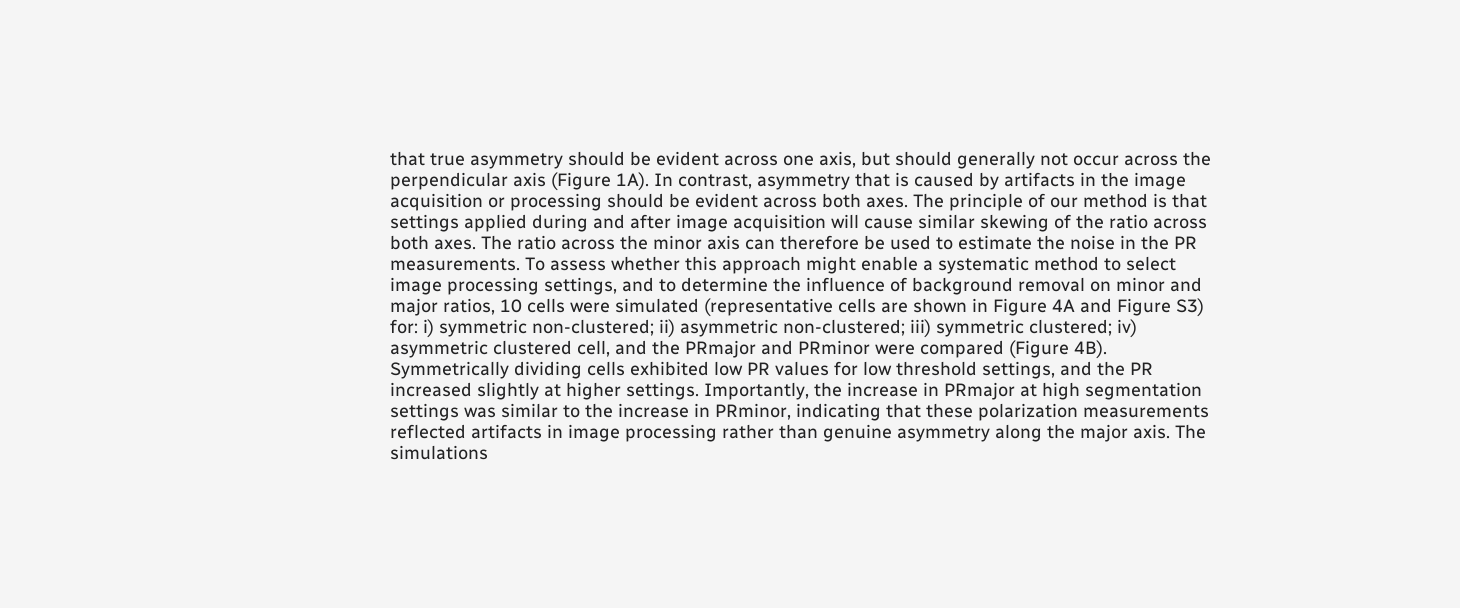that true asymmetry should be evident across one axis, but should generally not occur across the perpendicular axis (Figure 1A). In contrast, asymmetry that is caused by artifacts in the image acquisition or processing should be evident across both axes. The principle of our method is that settings applied during and after image acquisition will cause similar skewing of the ratio across both axes. The ratio across the minor axis can therefore be used to estimate the noise in the PR measurements. To assess whether this approach might enable a systematic method to select image processing settings, and to determine the influence of background removal on minor and major ratios, 10 cells were simulated (representative cells are shown in Figure 4A and Figure S3) for: i) symmetric non-clustered; ii) asymmetric non-clustered; iii) symmetric clustered; iv) asymmetric clustered cell, and the PRmajor and PRminor were compared (Figure 4B). Symmetrically dividing cells exhibited low PR values for low threshold settings, and the PR increased slightly at higher settings. Importantly, the increase in PRmajor at high segmentation settings was similar to the increase in PRminor, indicating that these polarization measurements reflected artifacts in image processing rather than genuine asymmetry along the major axis. The simulations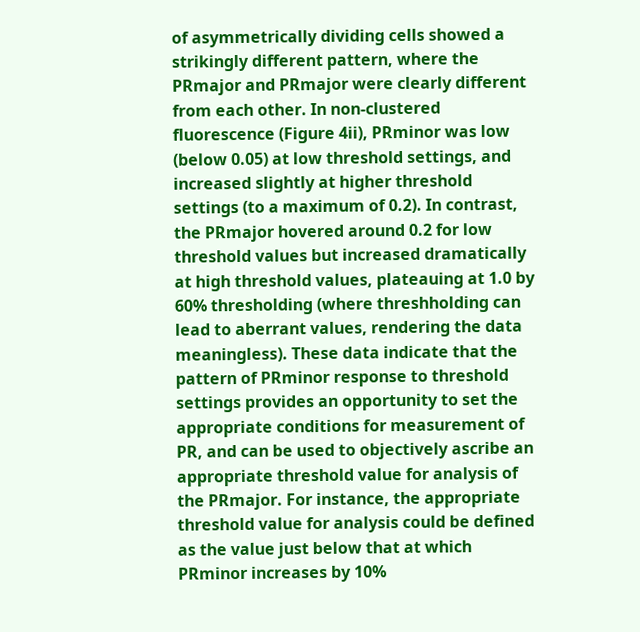of asymmetrically dividing cells showed a strikingly different pattern, where the PRmajor and PRmajor were clearly different from each other. In non-clustered fluorescence (Figure 4ii), PRminor was low (below 0.05) at low threshold settings, and increased slightly at higher threshold settings (to a maximum of 0.2). In contrast, the PRmajor hovered around 0.2 for low threshold values but increased dramatically at high threshold values, plateauing at 1.0 by 60% thresholding (where threshholding can lead to aberrant values, rendering the data meaningless). These data indicate that the pattern of PRminor response to threshold settings provides an opportunity to set the appropriate conditions for measurement of PR, and can be used to objectively ascribe an appropriate threshold value for analysis of the PRmajor. For instance, the appropriate threshold value for analysis could be defined as the value just below that at which PRminor increases by 10%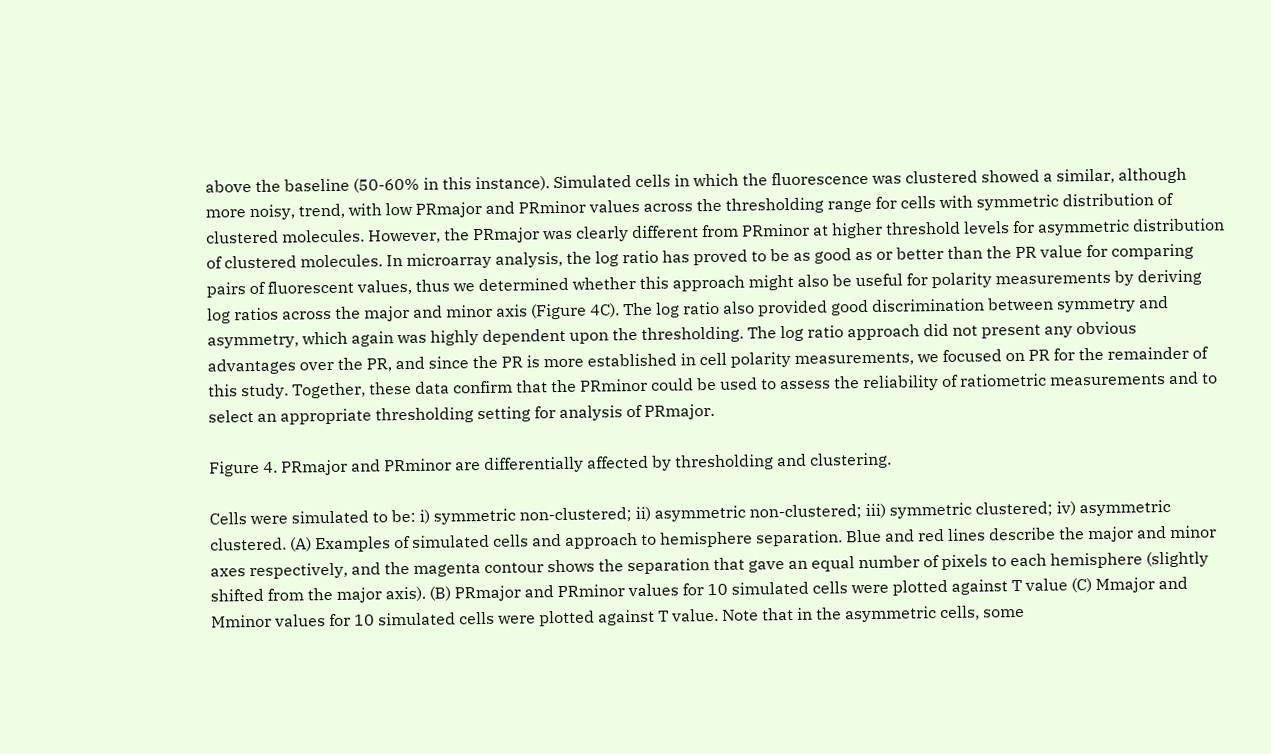above the baseline (50-60% in this instance). Simulated cells in which the fluorescence was clustered showed a similar, although more noisy, trend, with low PRmajor and PRminor values across the thresholding range for cells with symmetric distribution of clustered molecules. However, the PRmajor was clearly different from PRminor at higher threshold levels for asymmetric distribution of clustered molecules. In microarray analysis, the log ratio has proved to be as good as or better than the PR value for comparing pairs of fluorescent values, thus we determined whether this approach might also be useful for polarity measurements by deriving log ratios across the major and minor axis (Figure 4C). The log ratio also provided good discrimination between symmetry and asymmetry, which again was highly dependent upon the thresholding. The log ratio approach did not present any obvious advantages over the PR, and since the PR is more established in cell polarity measurements, we focused on PR for the remainder of this study. Together, these data confirm that the PRminor could be used to assess the reliability of ratiometric measurements and to select an appropriate thresholding setting for analysis of PRmajor.

Figure 4. PRmajor and PRminor are differentially affected by thresholding and clustering.

Cells were simulated to be: i) symmetric non-clustered; ii) asymmetric non-clustered; iii) symmetric clustered; iv) asymmetric clustered. (A) Examples of simulated cells and approach to hemisphere separation. Blue and red lines describe the major and minor axes respectively, and the magenta contour shows the separation that gave an equal number of pixels to each hemisphere (slightly shifted from the major axis). (B) PRmajor and PRminor values for 10 simulated cells were plotted against T value (C) Mmajor and Mminor values for 10 simulated cells were plotted against T value. Note that in the asymmetric cells, some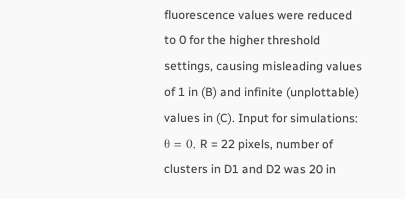fluorescence values were reduced to 0 for the higher threshold settings, causing misleading values of 1 in (B) and infinite (unplottable) values in (C). Input for simulations: θ = 0, R = 22 pixels, number of clusters in D1 and D2 was 20 in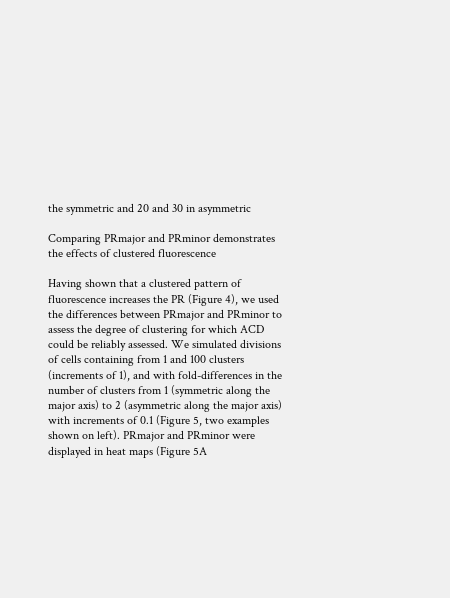the symmetric and 20 and 30 in asymmetric

Comparing PRmajor and PRminor demonstrates the effects of clustered fluorescence

Having shown that a clustered pattern of fluorescence increases the PR (Figure 4), we used the differences between PRmajor and PRminor to assess the degree of clustering for which ACD could be reliably assessed. We simulated divisions of cells containing from 1 and 100 clusters (increments of 1), and with fold-differences in the number of clusters from 1 (symmetric along the major axis) to 2 (asymmetric along the major axis) with increments of 0.1 (Figure 5, two examples shown on left). PRmajor and PRminor were displayed in heat maps (Figure 5A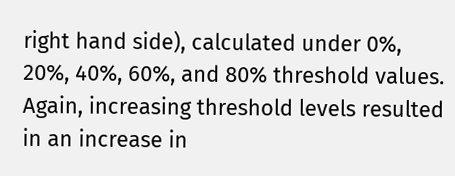right hand side), calculated under 0%, 20%, 40%, 60%, and 80% threshold values. Again, increasing threshold levels resulted in an increase in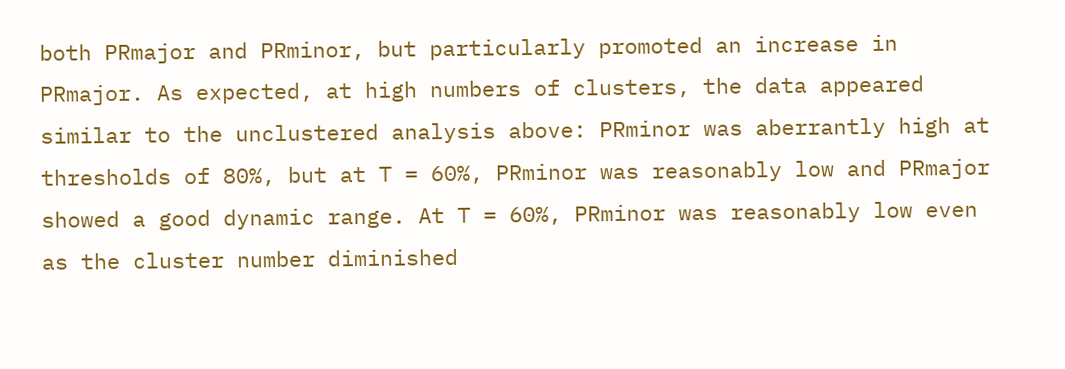both PRmajor and PRminor, but particularly promoted an increase in PRmajor. As expected, at high numbers of clusters, the data appeared similar to the unclustered analysis above: PRminor was aberrantly high at thresholds of 80%, but at T = 60%, PRminor was reasonably low and PRmajor showed a good dynamic range. At T = 60%, PRminor was reasonably low even as the cluster number diminished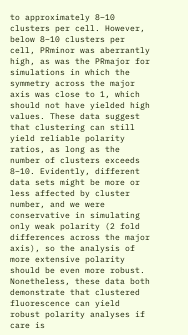to approximately 8–10 clusters per cell. However, below 8–10 clusters per cell, PRminor was aberrantly high, as was the PRmajor for simulations in which the symmetry across the major axis was close to 1, which should not have yielded high values. These data suggest that clustering can still yield reliable polarity ratios, as long as the number of clusters exceeds 8–10. Evidently, different data sets might be more or less affected by cluster number, and we were conservative in simulating only weak polarity (2 fold differences across the major axis), so the analysis of more extensive polarity should be even more robust. Nonetheless, these data both demonstrate that clustered fluorescence can yield robust polarity analyses if care is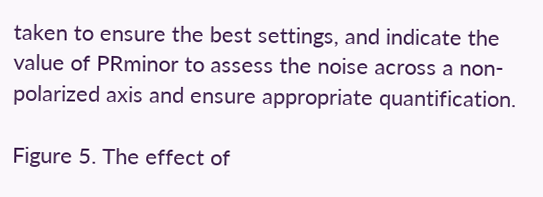taken to ensure the best settings, and indicate the value of PRminor to assess the noise across a non-polarized axis and ensure appropriate quantification.

Figure 5. The effect of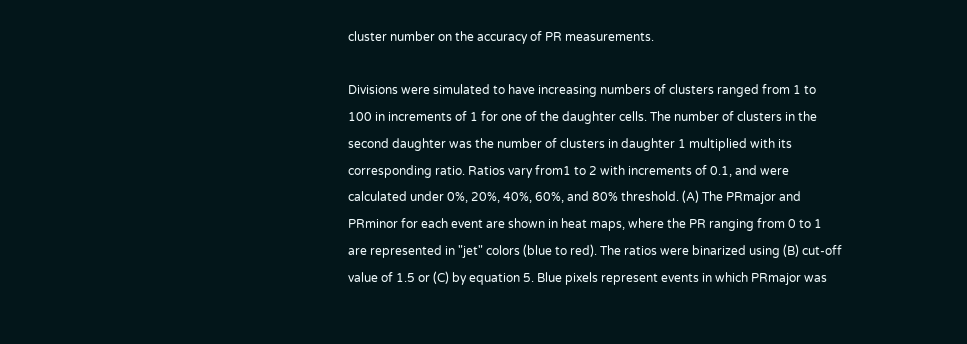cluster number on the accuracy of PR measurements.

Divisions were simulated to have increasing numbers of clusters ranged from 1 to 100 in increments of 1 for one of the daughter cells. The number of clusters in the second daughter was the number of clusters in daughter 1 multiplied with its corresponding ratio. Ratios vary from1 to 2 with increments of 0.1, and were calculated under 0%, 20%, 40%, 60%, and 80% threshold. (A) The PRmajor and PRminor for each event are shown in heat maps, where the PR ranging from 0 to 1 are represented in "jet" colors (blue to red). The ratios were binarized using (B) cut-off value of 1.5 or (C) by equation 5. Blue pixels represent events in which PRmajor was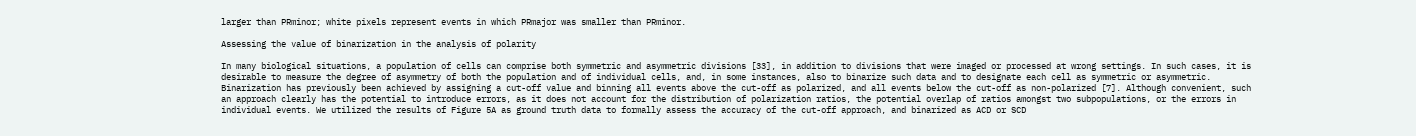larger than PRminor; white pixels represent events in which PRmajor was smaller than PRminor.

Assessing the value of binarization in the analysis of polarity

In many biological situations, a population of cells can comprise both symmetric and asymmetric divisions [33], in addition to divisions that were imaged or processed at wrong settings. In such cases, it is desirable to measure the degree of asymmetry of both the population and of individual cells, and, in some instances, also to binarize such data and to designate each cell as symmetric or asymmetric. Binarization has previously been achieved by assigning a cut-off value and binning all events above the cut-off as polarized, and all events below the cut-off as non-polarized [7]. Although convenient, such an approach clearly has the potential to introduce errors, as it does not account for the distribution of polarization ratios, the potential overlap of ratios amongst two subpopulations, or the errors in individual events. We utilized the results of Figure 5A as ground truth data to formally assess the accuracy of the cut-off approach, and binarized as ACD or SCD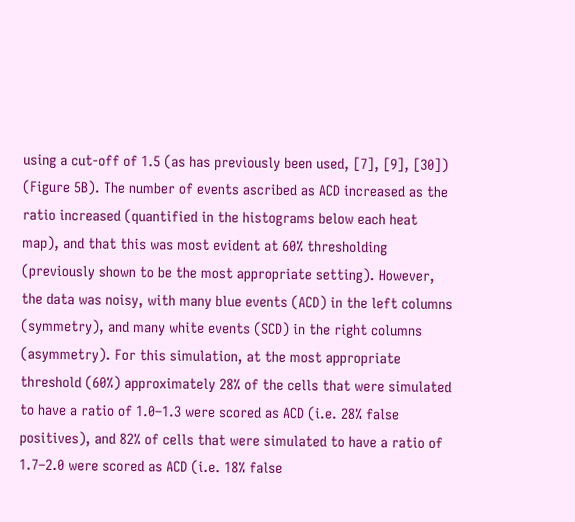using a cut-off of 1.5 (as has previously been used, [7], [9], [30]) (Figure 5B). The number of events ascribed as ACD increased as the ratio increased (quantified in the histograms below each heat map), and that this was most evident at 60% thresholding (previously shown to be the most appropriate setting). However, the data was noisy, with many blue events (ACD) in the left columns (symmetry), and many white events (SCD) in the right columns (asymmetry). For this simulation, at the most appropriate threshold (60%) approximately 28% of the cells that were simulated to have a ratio of 1.0–1.3 were scored as ACD (i.e. 28% false positives), and 82% of cells that were simulated to have a ratio of 1.7–2.0 were scored as ACD (i.e. 18% false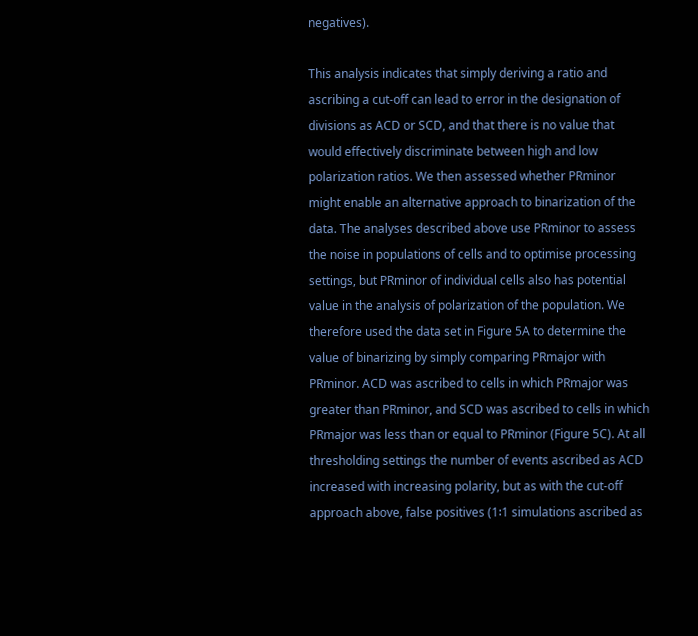negatives).

This analysis indicates that simply deriving a ratio and ascribing a cut-off can lead to error in the designation of divisions as ACD or SCD, and that there is no value that would effectively discriminate between high and low polarization ratios. We then assessed whether PRminor might enable an alternative approach to binarization of the data. The analyses described above use PRminor to assess the noise in populations of cells and to optimise processing settings, but PRminor of individual cells also has potential value in the analysis of polarization of the population. We therefore used the data set in Figure 5A to determine the value of binarizing by simply comparing PRmajor with PRminor. ACD was ascribed to cells in which PRmajor was greater than PRminor, and SCD was ascribed to cells in which PRmajor was less than or equal to PRminor (Figure 5C). At all thresholding settings the number of events ascribed as ACD increased with increasing polarity, but as with the cut-off approach above, false positives (1∶1 simulations ascribed as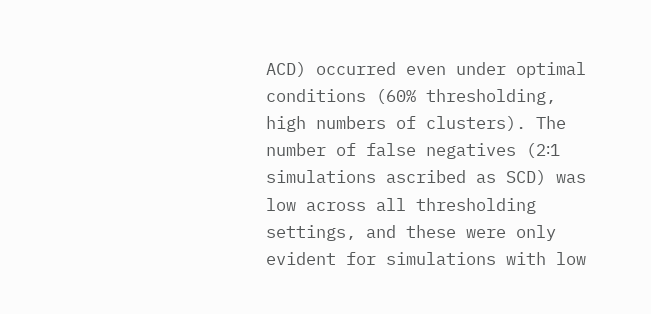ACD) occurred even under optimal conditions (60% thresholding, high numbers of clusters). The number of false negatives (2∶1 simulations ascribed as SCD) was low across all thresholding settings, and these were only evident for simulations with low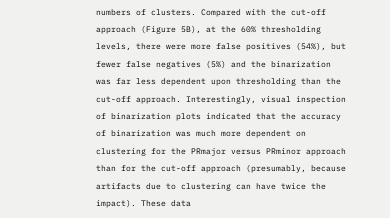numbers of clusters. Compared with the cut-off approach (Figure 5B), at the 60% thresholding levels, there were more false positives (54%), but fewer false negatives (5%) and the binarization was far less dependent upon thresholding than the cut-off approach. Interestingly, visual inspection of binarization plots indicated that the accuracy of binarization was much more dependent on clustering for the PRmajor versus PRminor approach than for the cut-off approach (presumably, because artifacts due to clustering can have twice the impact). These data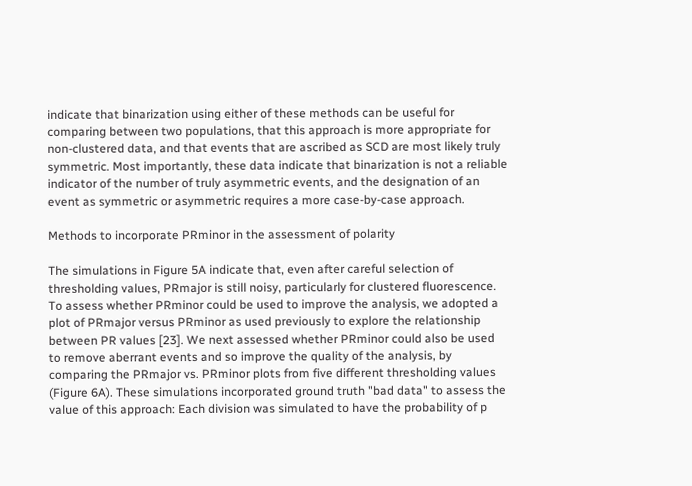indicate that binarization using either of these methods can be useful for comparing between two populations, that this approach is more appropriate for non-clustered data, and that events that are ascribed as SCD are most likely truly symmetric. Most importantly, these data indicate that binarization is not a reliable indicator of the number of truly asymmetric events, and the designation of an event as symmetric or asymmetric requires a more case-by-case approach.

Methods to incorporate PRminor in the assessment of polarity

The simulations in Figure 5A indicate that, even after careful selection of thresholding values, PRmajor is still noisy, particularly for clustered fluorescence. To assess whether PRminor could be used to improve the analysis, we adopted a plot of PRmajor versus PRminor as used previously to explore the relationship between PR values [23]. We next assessed whether PRminor could also be used to remove aberrant events and so improve the quality of the analysis, by comparing the PRmajor vs. PRminor plots from five different thresholding values (Figure 6A). These simulations incorporated ground truth "bad data" to assess the value of this approach: Each division was simulated to have the probability of p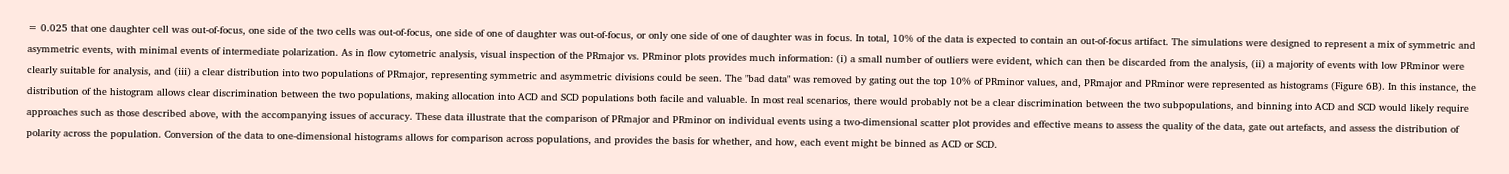= 0.025 that one daughter cell was out-of-focus, one side of the two cells was out-of-focus, one side of one of daughter was out-of-focus, or only one side of one of daughter was in focus. In total, 10% of the data is expected to contain an out-of-focus artifact. The simulations were designed to represent a mix of symmetric and asymmetric events, with minimal events of intermediate polarization. As in flow cytometric analysis, visual inspection of the PRmajor vs. PRminor plots provides much information: (i) a small number of outliers were evident, which can then be discarded from the analysis, (ii) a majority of events with low PRminor were clearly suitable for analysis, and (iii) a clear distribution into two populations of PRmajor, representing symmetric and asymmetric divisions could be seen. The "bad data" was removed by gating out the top 10% of PRminor values, and, PRmajor and PRminor were represented as histograms (Figure 6B). In this instance, the distribution of the histogram allows clear discrimination between the two populations, making allocation into ACD and SCD populations both facile and valuable. In most real scenarios, there would probably not be a clear discrimination between the two subpopulations, and binning into ACD and SCD would likely require approaches such as those described above, with the accompanying issues of accuracy. These data illustrate that the comparison of PRmajor and PRminor on individual events using a two-dimensional scatter plot provides and effective means to assess the quality of the data, gate out artefacts, and assess the distribution of polarity across the population. Conversion of the data to one-dimensional histograms allows for comparison across populations, and provides the basis for whether, and how, each event might be binned as ACD or SCD.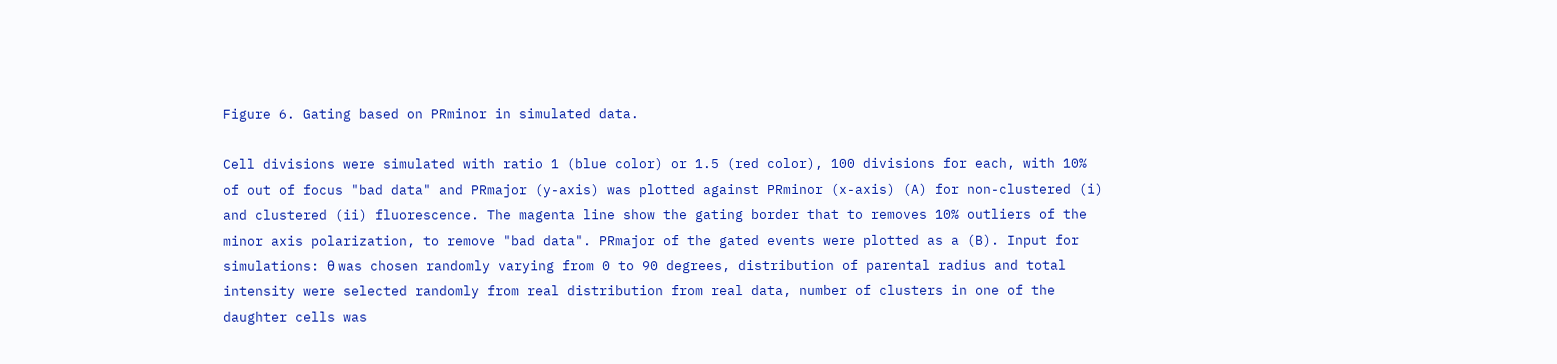Figure 6. Gating based on PRminor in simulated data.

Cell divisions were simulated with ratio 1 (blue color) or 1.5 (red color), 100 divisions for each, with 10% of out of focus "bad data" and PRmajor (y-axis) was plotted against PRminor (x-axis) (A) for non-clustered (i) and clustered (ii) fluorescence. The magenta line show the gating border that to removes 10% outliers of the minor axis polarization, to remove "bad data". PRmajor of the gated events were plotted as a (B). Input for simulations: θ was chosen randomly varying from 0 to 90 degrees, distribution of parental radius and total intensity were selected randomly from real distribution from real data, number of clusters in one of the daughter cells was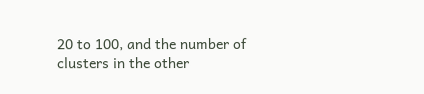20 to 100, and the number of clusters in the other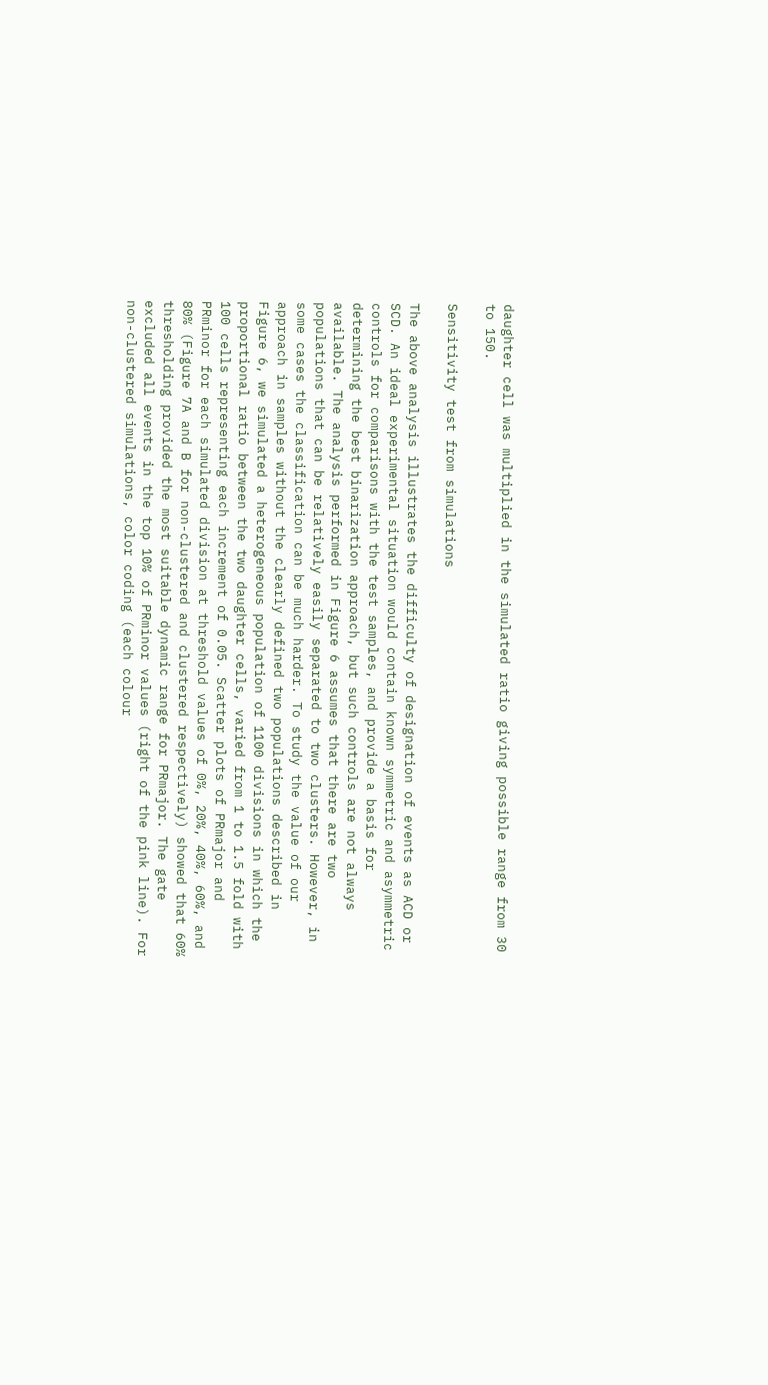daughter cell was multiplied in the simulated ratio giving possible range from 30 to 150.

Sensitivity test from simulations

The above analysis illustrates the difficulty of designation of events as ACD or SCD. An ideal experimental situation would contain known symmetric and asymmetric controls for comparisons with the test samples, and provide a basis for determining the best binarization approach, but such controls are not always available. The analysis performed in Figure 6 assumes that there are two populations that can be relatively easily separated to two clusters. However, in some cases the classification can be much harder. To study the value of our approach in samples without the clearly defined two populations described in Figure 6, we simulated a heterogeneous population of 1100 divisions in which the proportional ratio between the two daughter cells, varied from 1 to 1.5 fold with 100 cells representing each increment of 0.05. Scatter plots of PRmajor and PRminor for each simulated division at threshold values of 0%, 20%, 40%, 60%, and 80% (Figure 7A and B for non-clustered and clustered respectively) showed that 60% thresholding provided the most suitable dynamic range for PRmajor. The gate excluded all events in the top 10% of PRminor values (right of the pink line). For non-clustered simulations, color coding (each colour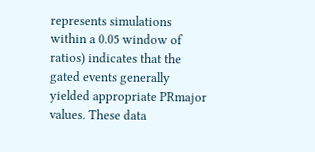represents simulations within a 0.05 window of ratios) indicates that the gated events generally yielded appropriate PRmajor values. These data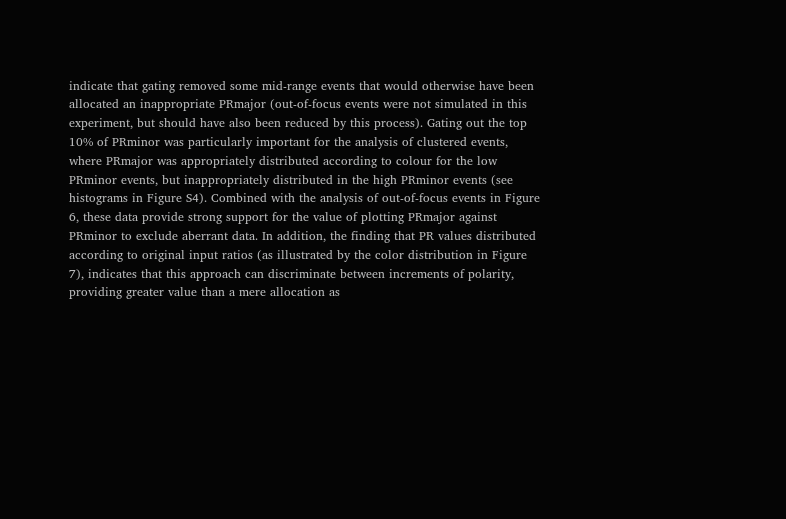indicate that gating removed some mid-range events that would otherwise have been allocated an inappropriate PRmajor (out-of-focus events were not simulated in this experiment, but should have also been reduced by this process). Gating out the top 10% of PRminor was particularly important for the analysis of clustered events, where PRmajor was appropriately distributed according to colour for the low PRminor events, but inappropriately distributed in the high PRminor events (see histograms in Figure S4). Combined with the analysis of out-of-focus events in Figure 6, these data provide strong support for the value of plotting PRmajor against PRminor to exclude aberrant data. In addition, the finding that PR values distributed according to original input ratios (as illustrated by the color distribution in Figure 7), indicates that this approach can discriminate between increments of polarity, providing greater value than a mere allocation as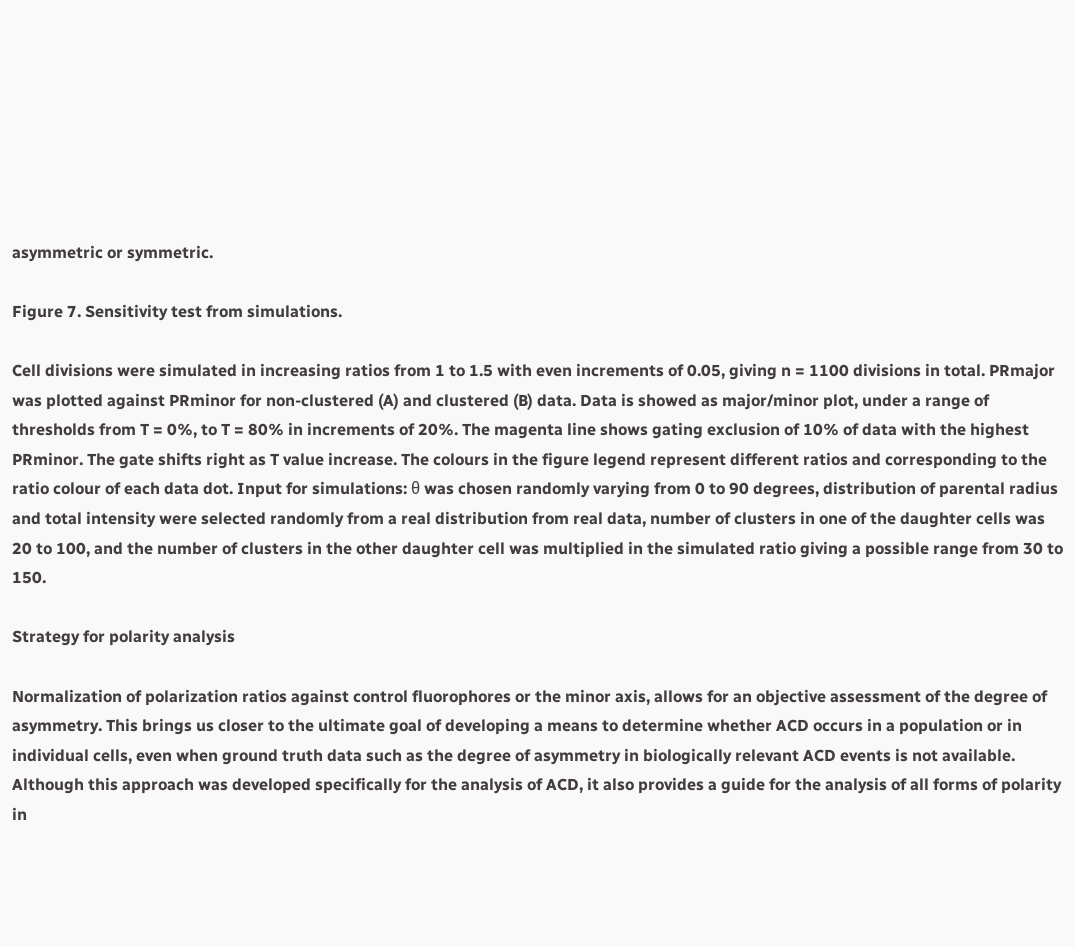asymmetric or symmetric.

Figure 7. Sensitivity test from simulations.

Cell divisions were simulated in increasing ratios from 1 to 1.5 with even increments of 0.05, giving n = 1100 divisions in total. PRmajor was plotted against PRminor for non-clustered (A) and clustered (B) data. Data is showed as major/minor plot, under a range of thresholds from T = 0%, to T = 80% in increments of 20%. The magenta line shows gating exclusion of 10% of data with the highest PRminor. The gate shifts right as T value increase. The colours in the figure legend represent different ratios and corresponding to the ratio colour of each data dot. Input for simulations: θ was chosen randomly varying from 0 to 90 degrees, distribution of parental radius and total intensity were selected randomly from a real distribution from real data, number of clusters in one of the daughter cells was 20 to 100, and the number of clusters in the other daughter cell was multiplied in the simulated ratio giving a possible range from 30 to 150.

Strategy for polarity analysis

Normalization of polarization ratios against control fluorophores or the minor axis, allows for an objective assessment of the degree of asymmetry. This brings us closer to the ultimate goal of developing a means to determine whether ACD occurs in a population or in individual cells, even when ground truth data such as the degree of asymmetry in biologically relevant ACD events is not available. Although this approach was developed specifically for the analysis of ACD, it also provides a guide for the analysis of all forms of polarity in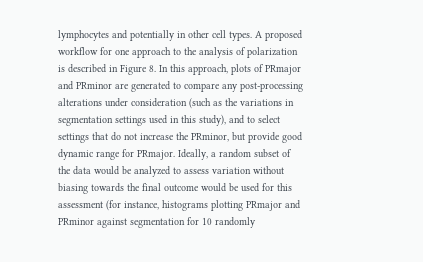lymphocytes and potentially in other cell types. A proposed workflow for one approach to the analysis of polarization is described in Figure 8. In this approach, plots of PRmajor and PRminor are generated to compare any post-processing alterations under consideration (such as the variations in segmentation settings used in this study), and to select settings that do not increase the PRminor, but provide good dynamic range for PRmajor. Ideally, a random subset of the data would be analyzed to assess variation without biasing towards the final outcome would be used for this assessment (for instance, histograms plotting PRmajor and PRminor against segmentation for 10 randomly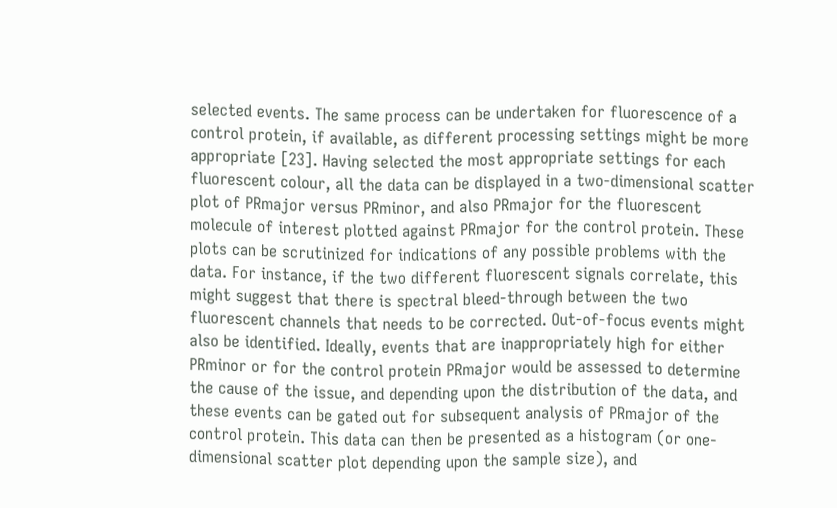selected events. The same process can be undertaken for fluorescence of a control protein, if available, as different processing settings might be more appropriate [23]. Having selected the most appropriate settings for each fluorescent colour, all the data can be displayed in a two-dimensional scatter plot of PRmajor versus PRminor, and also PRmajor for the fluorescent molecule of interest plotted against PRmajor for the control protein. These plots can be scrutinized for indications of any possible problems with the data. For instance, if the two different fluorescent signals correlate, this might suggest that there is spectral bleed-through between the two fluorescent channels that needs to be corrected. Out-of-focus events might also be identified. Ideally, events that are inappropriately high for either PRminor or for the control protein PRmajor would be assessed to determine the cause of the issue, and depending upon the distribution of the data, and these events can be gated out for subsequent analysis of PRmajor of the control protein. This data can then be presented as a histogram (or one-dimensional scatter plot depending upon the sample size), and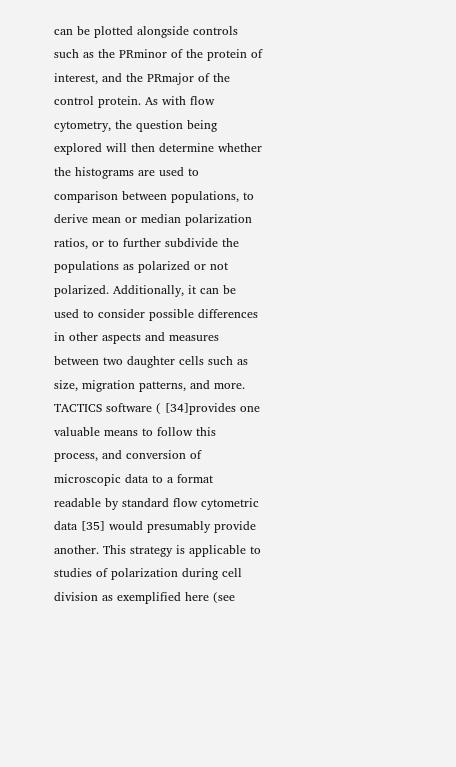can be plotted alongside controls such as the PRminor of the protein of interest, and the PRmajor of the control protein. As with flow cytometry, the question being explored will then determine whether the histograms are used to comparison between populations, to derive mean or median polarization ratios, or to further subdivide the populations as polarized or not polarized. Additionally, it can be used to consider possible differences in other aspects and measures between two daughter cells such as size, migration patterns, and more. TACTICS software ( [34]provides one valuable means to follow this process, and conversion of microscopic data to a format readable by standard flow cytometric data [35] would presumably provide another. This strategy is applicable to studies of polarization during cell division as exemplified here (see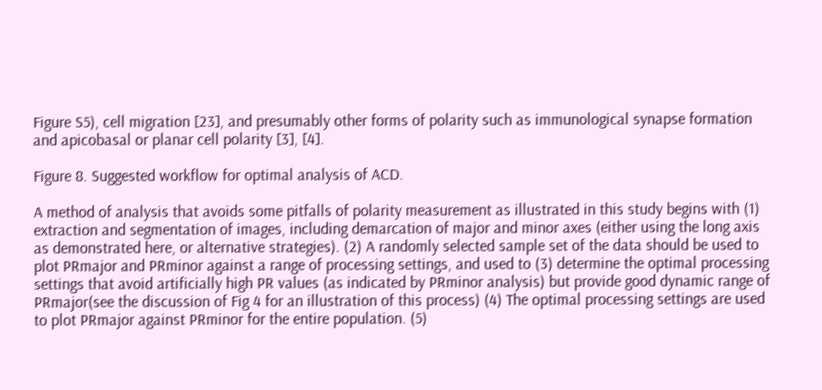Figure S5), cell migration [23], and presumably other forms of polarity such as immunological synapse formation and apicobasal or planar cell polarity [3], [4].

Figure 8. Suggested workflow for optimal analysis of ACD.

A method of analysis that avoids some pitfalls of polarity measurement as illustrated in this study begins with (1) extraction and segmentation of images, including demarcation of major and minor axes (either using the long axis as demonstrated here, or alternative strategies). (2) A randomly selected sample set of the data should be used to plot PRmajor and PRminor against a range of processing settings, and used to (3) determine the optimal processing settings that avoid artificially high PR values (as indicated by PRminor analysis) but provide good dynamic range of PRmajor(see the discussion of Fig 4 for an illustration of this process) (4) The optimal processing settings are used to plot PRmajor against PRminor for the entire population. (5)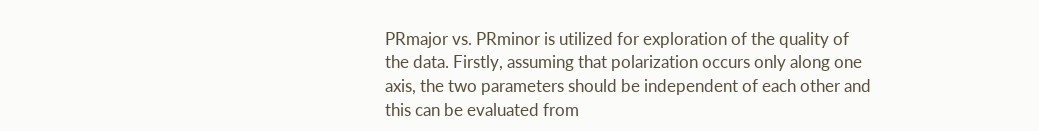PRmajor vs. PRminor is utilized for exploration of the quality of the data. Firstly, assuming that polarization occurs only along one axis, the two parameters should be independent of each other and this can be evaluated from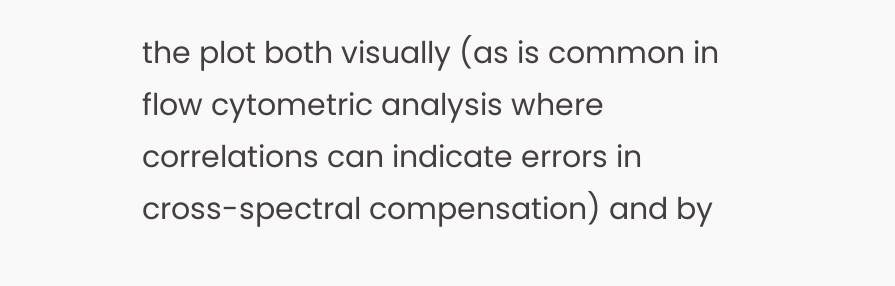the plot both visually (as is common in flow cytometric analysis where correlations can indicate errors in cross-spectral compensation) and by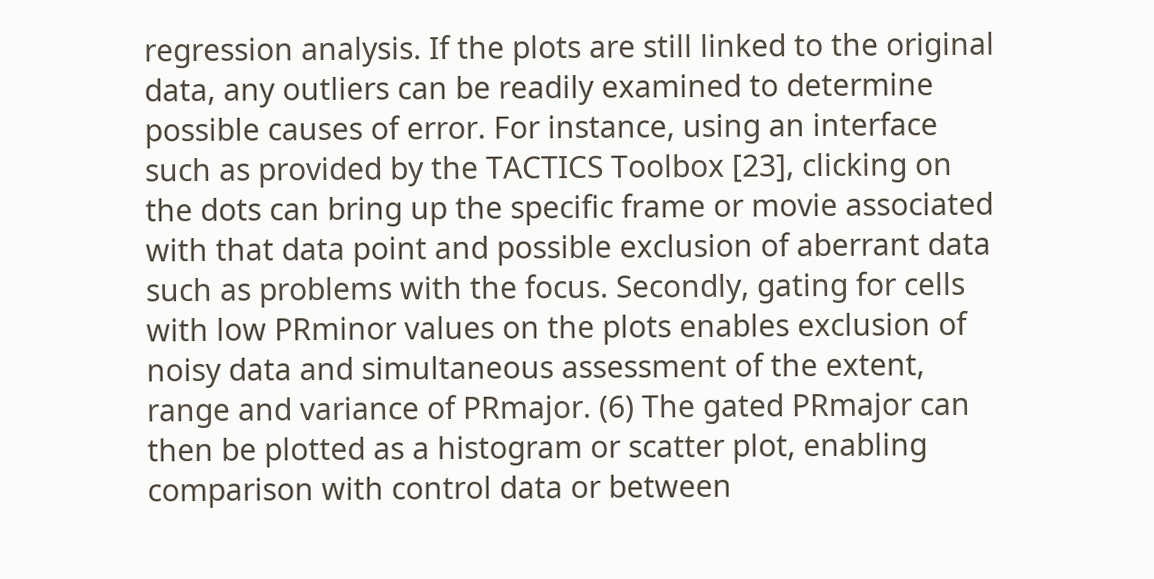regression analysis. If the plots are still linked to the original data, any outliers can be readily examined to determine possible causes of error. For instance, using an interface such as provided by the TACTICS Toolbox [23], clicking on the dots can bring up the specific frame or movie associated with that data point and possible exclusion of aberrant data such as problems with the focus. Secondly, gating for cells with low PRminor values on the plots enables exclusion of noisy data and simultaneous assessment of the extent, range and variance of PRmajor. (6) The gated PRmajor can then be plotted as a histogram or scatter plot, enabling comparison with control data or between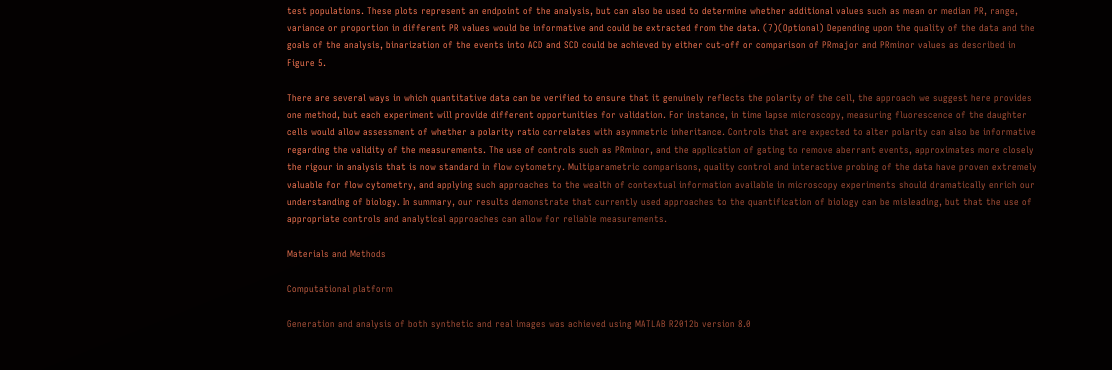test populations. These plots represent an endpoint of the analysis, but can also be used to determine whether additional values such as mean or median PR, range, variance or proportion in different PR values would be informative and could be extracted from the data. (7)(Optional) Depending upon the quality of the data and the goals of the analysis, binarization of the events into ACD and SCD could be achieved by either cut-off or comparison of PRmajor and PRminor values as described in Figure 5.

There are several ways in which quantitative data can be verified to ensure that it genuinely reflects the polarity of the cell, the approach we suggest here provides one method, but each experiment will provide different opportunities for validation. For instance, in time lapse microscopy, measuring fluorescence of the daughter cells would allow assessment of whether a polarity ratio correlates with asymmetric inheritance. Controls that are expected to alter polarity can also be informative regarding the validity of the measurements. The use of controls such as PRminor, and the application of gating to remove aberrant events, approximates more closely the rigour in analysis that is now standard in flow cytometry. Multiparametric comparisons, quality control and interactive probing of the data have proven extremely valuable for flow cytometry, and applying such approaches to the wealth of contextual information available in microscopy experiments should dramatically enrich our understanding of biology. In summary, our results demonstrate that currently used approaches to the quantification of biology can be misleading, but that the use of appropriate controls and analytical approaches can allow for reliable measurements.

Materials and Methods

Computational platform

Generation and analysis of both synthetic and real images was achieved using MATLAB R2012b version 8.0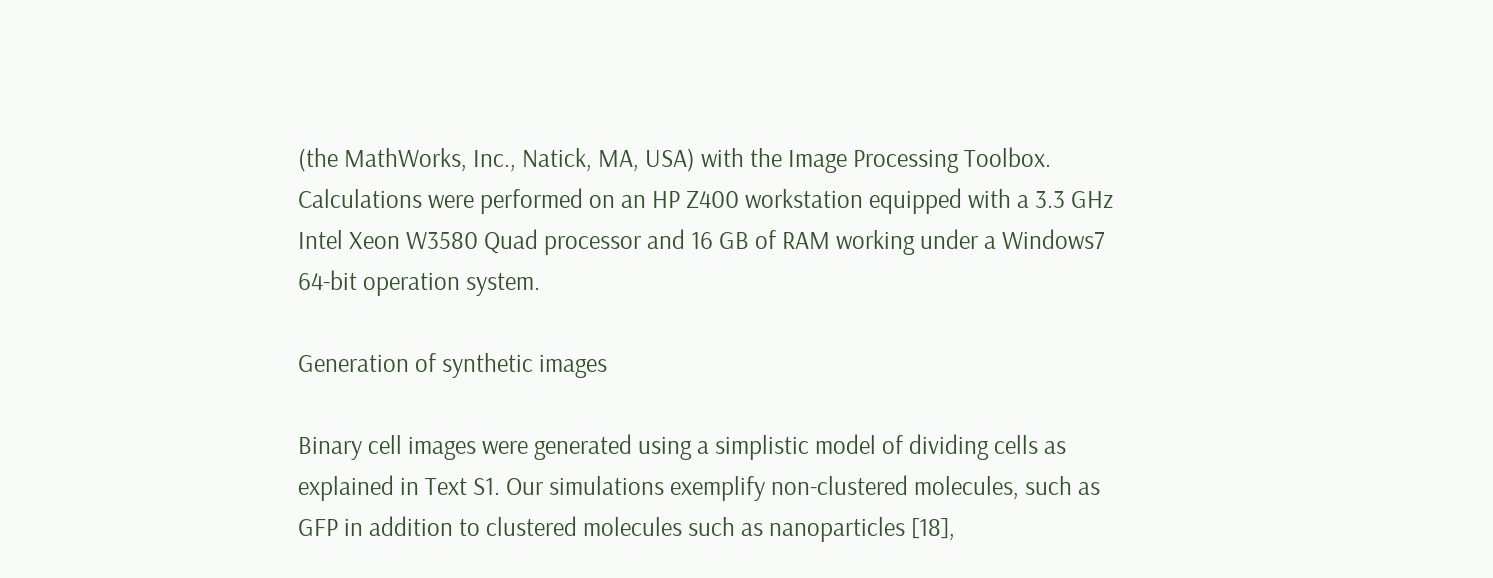(the MathWorks, Inc., Natick, MA, USA) with the Image Processing Toolbox. Calculations were performed on an HP Z400 workstation equipped with a 3.3 GHz Intel Xeon W3580 Quad processor and 16 GB of RAM working under a Windows7 64-bit operation system.

Generation of synthetic images

Binary cell images were generated using a simplistic model of dividing cells as explained in Text S1. Our simulations exemplify non-clustered molecules, such as GFP in addition to clustered molecules such as nanoparticles [18],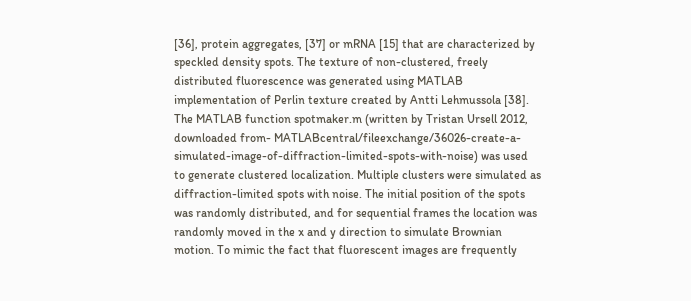[36], protein aggregates, [37] or mRNA [15] that are characterized by speckled density spots. The texture of non-clustered, freely distributed fluorescence was generated using MATLAB implementation of Perlin texture created by Antti Lehmussola [38]. The MATLAB function spotmaker.m (written by Tristan Ursell 2012, downloaded from- MATLABcentral/fileexchange/36026-create-a-simulated-image-of-diffraction-limited-spots-with-noise) was used to generate clustered localization. Multiple clusters were simulated as diffraction-limited spots with noise. The initial position of the spots was randomly distributed, and for sequential frames the location was randomly moved in the x and y direction to simulate Brownian motion. To mimic the fact that fluorescent images are frequently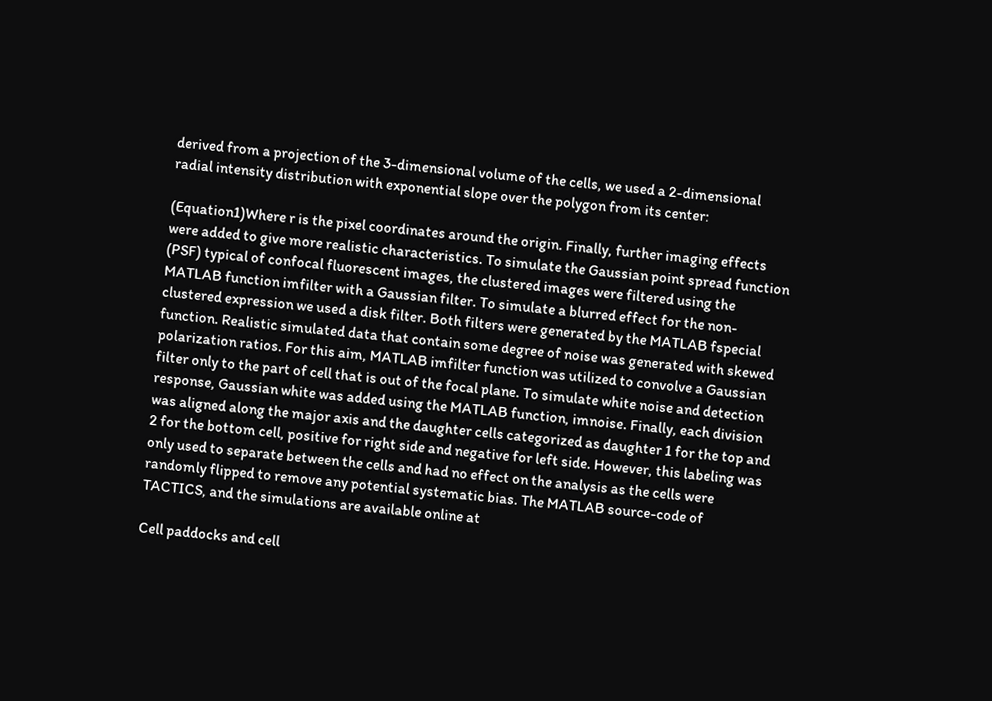derived from a projection of the 3-dimensional volume of the cells, we used a 2-dimensional radial intensity distribution with exponential slope over the polygon from its center:

(Equation1)Where r is the pixel coordinates around the origin. Finally, further imaging effects were added to give more realistic characteristics. To simulate the Gaussian point spread function (PSF) typical of confocal fluorescent images, the clustered images were filtered using the MATLAB function imfilter with a Gaussian filter. To simulate a blurred effect for the non-clustered expression we used a disk filter. Both filters were generated by the MATLAB fspecial function. Realistic simulated data that contain some degree of noise was generated with skewed polarization ratios. For this aim, MATLAB imfilter function was utilized to convolve a Gaussian filter only to the part of cell that is out of the focal plane. To simulate white noise and detection response, Gaussian white was added using the MATLAB function, imnoise. Finally, each division was aligned along the major axis and the daughter cells categorized as daughter 1 for the top and 2 for the bottom cell, positive for right side and negative for left side. However, this labeling was only used to separate between the cells and had no effect on the analysis as the cells were randomly flipped to remove any potential systematic bias. The MATLAB source-code of TACTICS, and the simulations are available online at

Cell paddocks and cell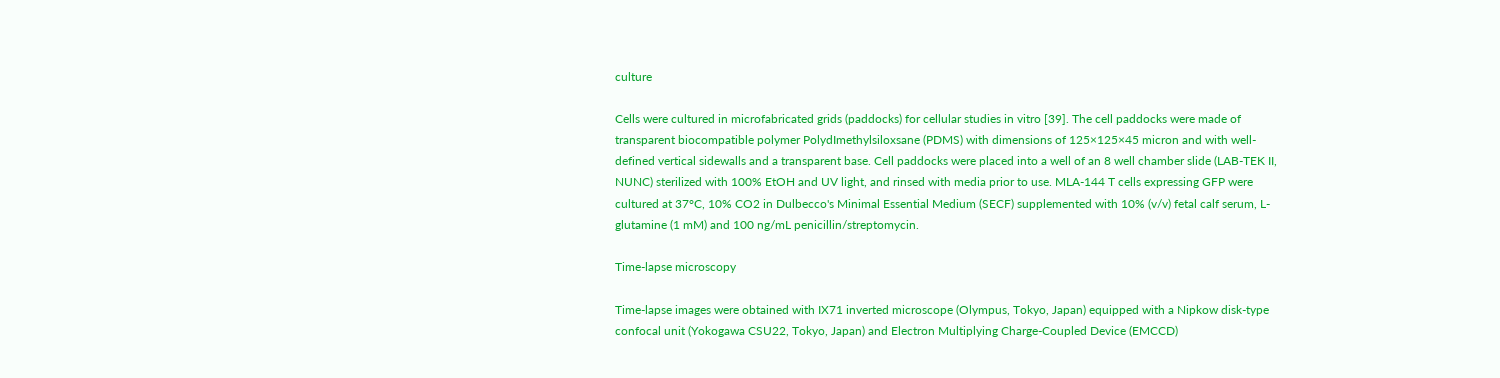culture

Cells were cultured in microfabricated grids (paddocks) for cellular studies in vitro [39]. The cell paddocks were made of transparent biocompatible polymer PolydImethylsiloxsane (PDMS) with dimensions of 125×125×45 micron and with well-defined vertical sidewalls and a transparent base. Cell paddocks were placed into a well of an 8 well chamber slide (LAB-TEK II, NUNC) sterilized with 100% EtOH and UV light, and rinsed with media prior to use. MLA-144 T cells expressing GFP were cultured at 37°C, 10% CO2 in Dulbecco's Minimal Essential Medium (SECF) supplemented with 10% (v/v) fetal calf serum, L-glutamine (1 mM) and 100 ng/mL penicillin/streptomycin.

Time-lapse microscopy

Time-lapse images were obtained with IX71 inverted microscope (Olympus, Tokyo, Japan) equipped with a Nipkow disk-type confocal unit (Yokogawa CSU22, Tokyo, Japan) and Electron Multiplying Charge-Coupled Device (EMCCD)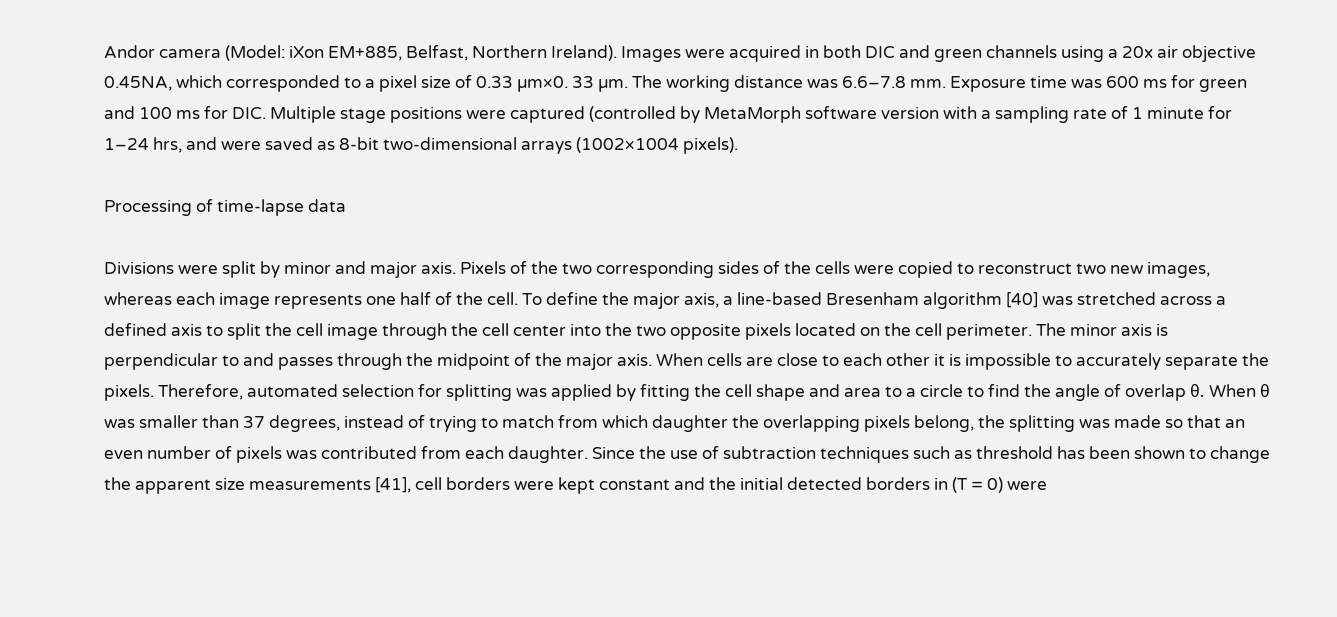Andor camera (Model: iXon EM+885, Belfast, Northern Ireland). Images were acquired in both DIC and green channels using a 20x air objective 0.45NA, which corresponded to a pixel size of 0.33 µm×0. 33 µm. The working distance was 6.6–7.8 mm. Exposure time was 600 ms for green and 100 ms for DIC. Multiple stage positions were captured (controlled by MetaMorph software version with a sampling rate of 1 minute for 1–24 hrs, and were saved as 8-bit two-dimensional arrays (1002×1004 pixels).

Processing of time-lapse data

Divisions were split by minor and major axis. Pixels of the two corresponding sides of the cells were copied to reconstruct two new images, whereas each image represents one half of the cell. To define the major axis, a line-based Bresenham algorithm [40] was stretched across a defined axis to split the cell image through the cell center into the two opposite pixels located on the cell perimeter. The minor axis is perpendicular to and passes through the midpoint of the major axis. When cells are close to each other it is impossible to accurately separate the pixels. Therefore, automated selection for splitting was applied by fitting the cell shape and area to a circle to find the angle of overlap θ. When θ was smaller than 37 degrees, instead of trying to match from which daughter the overlapping pixels belong, the splitting was made so that an even number of pixels was contributed from each daughter. Since the use of subtraction techniques such as threshold has been shown to change the apparent size measurements [41], cell borders were kept constant and the initial detected borders in (T = 0) were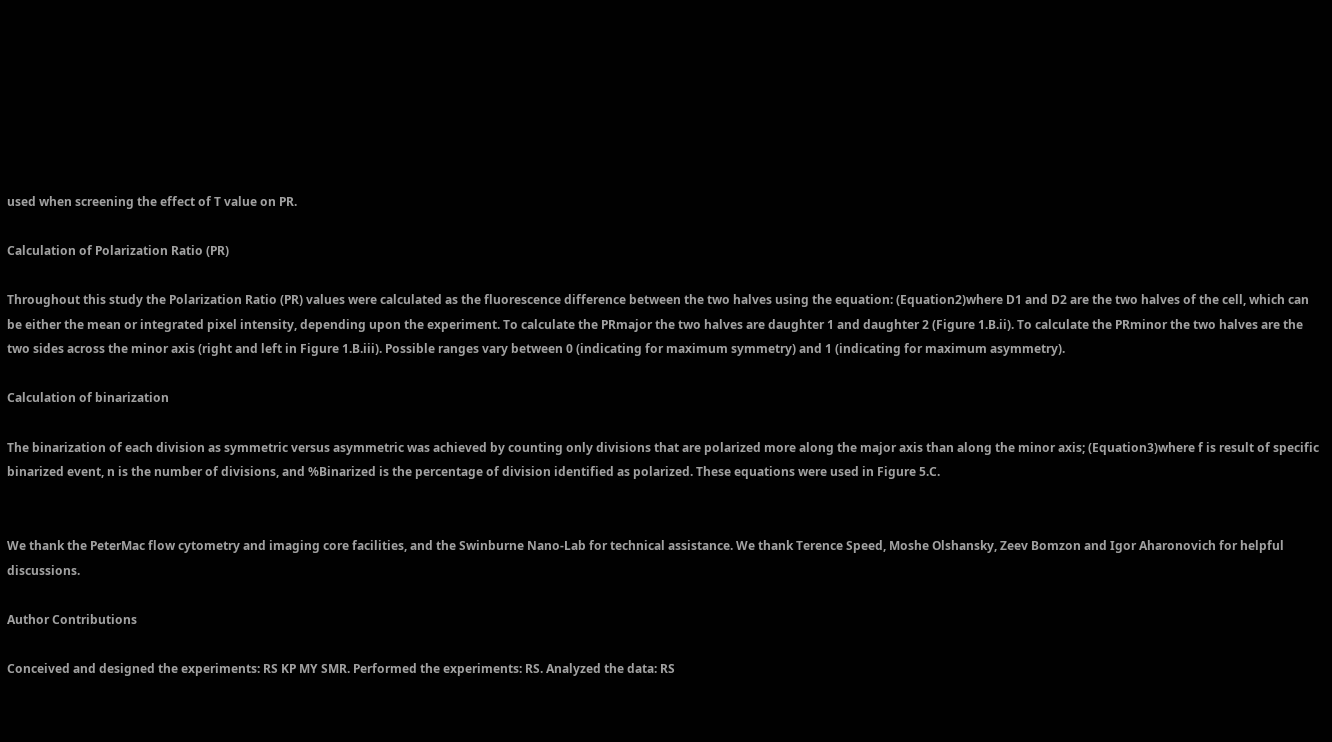used when screening the effect of T value on PR.

Calculation of Polarization Ratio (PR)

Throughout this study the Polarization Ratio (PR) values were calculated as the fluorescence difference between the two halves using the equation: (Equation2)where D1 and D2 are the two halves of the cell, which can be either the mean or integrated pixel intensity, depending upon the experiment. To calculate the PRmajor the two halves are daughter 1 and daughter 2 (Figure 1.B.ii). To calculate the PRminor the two halves are the two sides across the minor axis (right and left in Figure 1.B.iii). Possible ranges vary between 0 (indicating for maximum symmetry) and 1 (indicating for maximum asymmetry).

Calculation of binarization

The binarization of each division as symmetric versus asymmetric was achieved by counting only divisions that are polarized more along the major axis than along the minor axis; (Equation3)where f is result of specific binarized event, n is the number of divisions, and %Binarized is the percentage of division identified as polarized. These equations were used in Figure 5.C.


We thank the PeterMac flow cytometry and imaging core facilities, and the Swinburne Nano-Lab for technical assistance. We thank Terence Speed, Moshe Olshansky, Zeev Bomzon and Igor Aharonovich for helpful discussions.

Author Contributions

Conceived and designed the experiments: RS KP MY SMR. Performed the experiments: RS. Analyzed the data: RS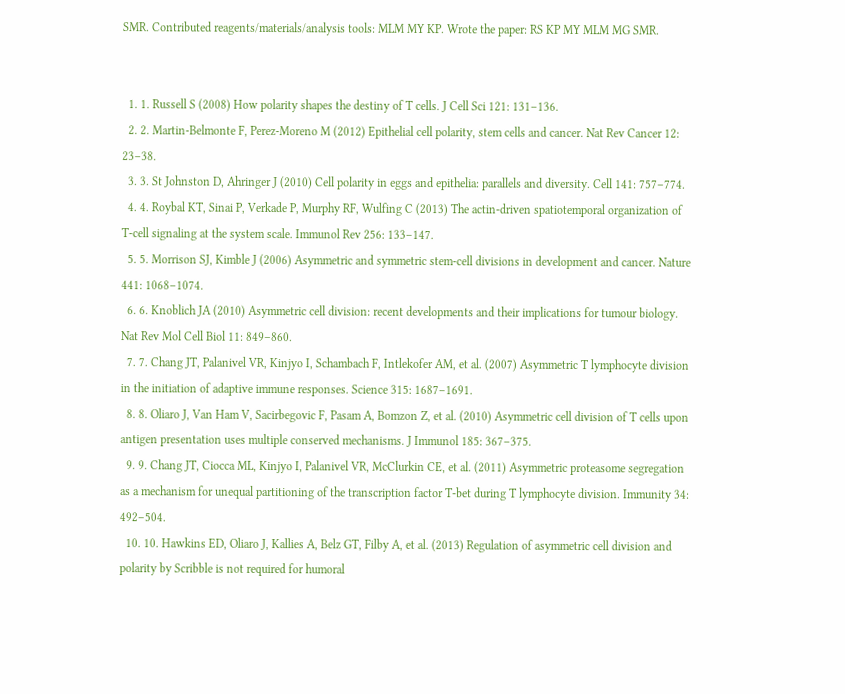SMR. Contributed reagents/materials/analysis tools: MLM MY KP. Wrote the paper: RS KP MY MLM MG SMR.


  1. 1. Russell S (2008) How polarity shapes the destiny of T cells. J Cell Sci 121: 131–136.
  2. 2. Martin-Belmonte F, Perez-Moreno M (2012) Epithelial cell polarity, stem cells and cancer. Nat Rev Cancer 12: 23–38.
  3. 3. St Johnston D, Ahringer J (2010) Cell polarity in eggs and epithelia: parallels and diversity. Cell 141: 757–774.
  4. 4. Roybal KT, Sinai P, Verkade P, Murphy RF, Wulfing C (2013) The actin-driven spatiotemporal organization of T-cell signaling at the system scale. Immunol Rev 256: 133–147.
  5. 5. Morrison SJ, Kimble J (2006) Asymmetric and symmetric stem-cell divisions in development and cancer. Nature 441: 1068–1074.
  6. 6. Knoblich JA (2010) Asymmetric cell division: recent developments and their implications for tumour biology. Nat Rev Mol Cell Biol 11: 849–860.
  7. 7. Chang JT, Palanivel VR, Kinjyo I, Schambach F, Intlekofer AM, et al. (2007) Asymmetric T lymphocyte division in the initiation of adaptive immune responses. Science 315: 1687–1691.
  8. 8. Oliaro J, Van Ham V, Sacirbegovic F, Pasam A, Bomzon Z, et al. (2010) Asymmetric cell division of T cells upon antigen presentation uses multiple conserved mechanisms. J Immunol 185: 367–375.
  9. 9. Chang JT, Ciocca ML, Kinjyo I, Palanivel VR, McClurkin CE, et al. (2011) Asymmetric proteasome segregation as a mechanism for unequal partitioning of the transcription factor T-bet during T lymphocyte division. Immunity 34: 492–504.
  10. 10. Hawkins ED, Oliaro J, Kallies A, Belz GT, Filby A, et al. (2013) Regulation of asymmetric cell division and polarity by Scribble is not required for humoral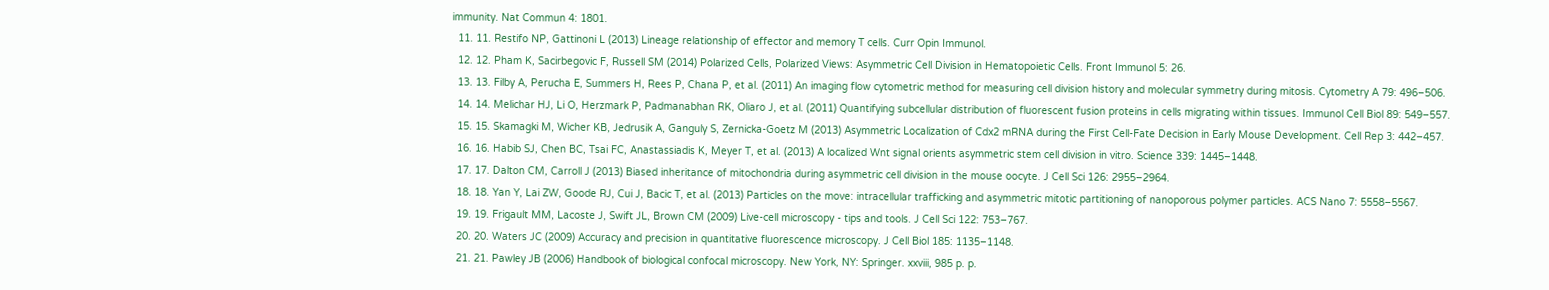immunity. Nat Commun 4: 1801.
  11. 11. Restifo NP, Gattinoni L (2013) Lineage relationship of effector and memory T cells. Curr Opin Immunol.
  12. 12. Pham K, Sacirbegovic F, Russell SM (2014) Polarized Cells, Polarized Views: Asymmetric Cell Division in Hematopoietic Cells. Front Immunol 5: 26.
  13. 13. Filby A, Perucha E, Summers H, Rees P, Chana P, et al. (2011) An imaging flow cytometric method for measuring cell division history and molecular symmetry during mitosis. Cytometry A 79: 496–506.
  14. 14. Melichar HJ, Li O, Herzmark P, Padmanabhan RK, Oliaro J, et al. (2011) Quantifying subcellular distribution of fluorescent fusion proteins in cells migrating within tissues. Immunol Cell Biol 89: 549–557.
  15. 15. Skamagki M, Wicher KB, Jedrusik A, Ganguly S, Zernicka-Goetz M (2013) Asymmetric Localization of Cdx2 mRNA during the First Cell-Fate Decision in Early Mouse Development. Cell Rep 3: 442–457.
  16. 16. Habib SJ, Chen BC, Tsai FC, Anastassiadis K, Meyer T, et al. (2013) A localized Wnt signal orients asymmetric stem cell division in vitro. Science 339: 1445–1448.
  17. 17. Dalton CM, Carroll J (2013) Biased inheritance of mitochondria during asymmetric cell division in the mouse oocyte. J Cell Sci 126: 2955–2964.
  18. 18. Yan Y, Lai ZW, Goode RJ, Cui J, Bacic T, et al. (2013) Particles on the move: intracellular trafficking and asymmetric mitotic partitioning of nanoporous polymer particles. ACS Nano 7: 5558–5567.
  19. 19. Frigault MM, Lacoste J, Swift JL, Brown CM (2009) Live-cell microscopy - tips and tools. J Cell Sci 122: 753–767.
  20. 20. Waters JC (2009) Accuracy and precision in quantitative fluorescence microscopy. J Cell Biol 185: 1135–1148.
  21. 21. Pawley JB (2006) Handbook of biological confocal microscopy. New York, NY: Springer. xxviii, 985 p. p.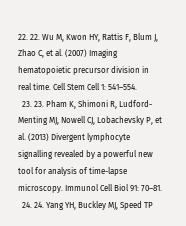22. 22. Wu M, Kwon HY, Rattis F, Blum J, Zhao C, et al. (2007) Imaging hematopoietic precursor division in real time. Cell Stem Cell 1: 541–554.
  23. 23. Pham K, Shimoni R, Ludford-Menting MJ, Nowell CJ, Lobachevsky P, et al. (2013) Divergent lymphocyte signalling revealed by a powerful new tool for analysis of time-lapse microscopy. Immunol Cell Biol 91: 70–81.
  24. 24. Yang YH, Buckley MJ, Speed TP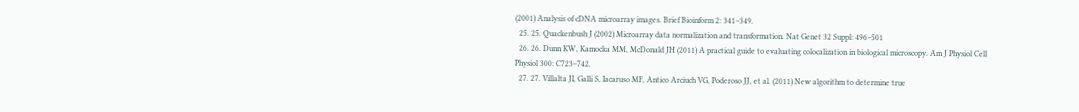(2001) Analysis of cDNA microarray images. Brief Bioinform 2: 341–349.
  25. 25. Quackenbush J (2002) Microarray data normalization and transformation. Nat Genet 32 Suppl: 496–501
  26. 26. Dunn KW, Kamocka MM, McDonald JH (2011) A practical guide to evaluating colocalization in biological microscopy. Am J Physiol Cell Physiol 300: C723–742.
  27. 27. Villalta JI, Galli S, Iacaruso MF, Antico Arciuch VG, Poderoso JJ, et al. (2011) New algorithm to determine true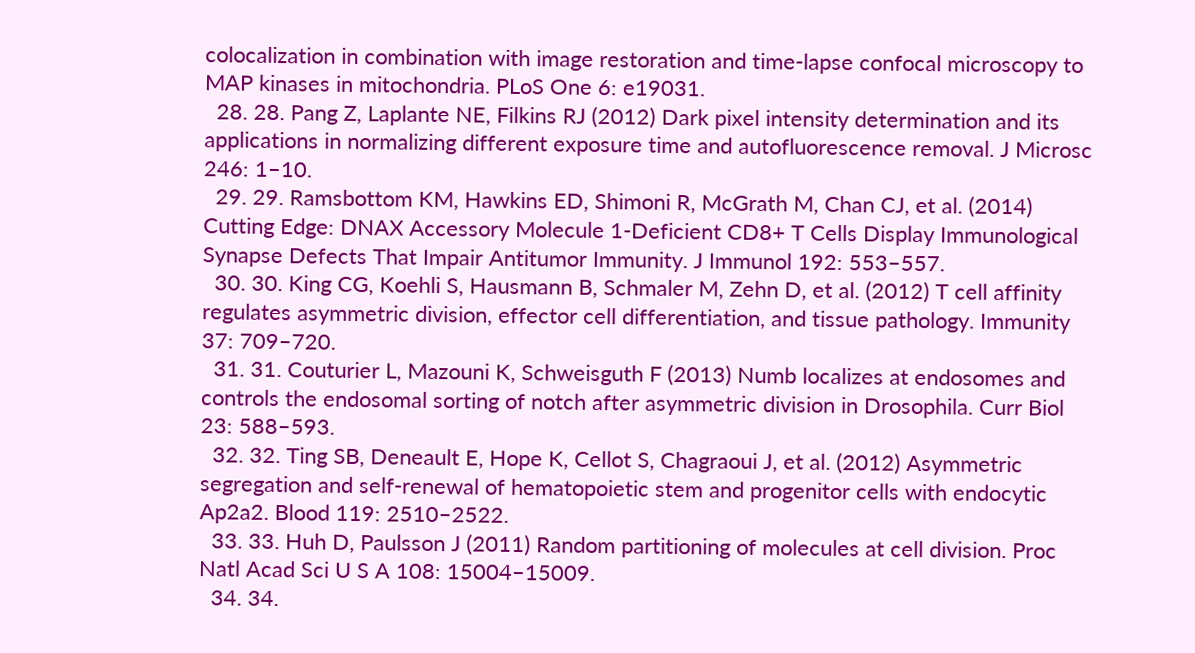colocalization in combination with image restoration and time-lapse confocal microscopy to MAP kinases in mitochondria. PLoS One 6: e19031.
  28. 28. Pang Z, Laplante NE, Filkins RJ (2012) Dark pixel intensity determination and its applications in normalizing different exposure time and autofluorescence removal. J Microsc 246: 1–10.
  29. 29. Ramsbottom KM, Hawkins ED, Shimoni R, McGrath M, Chan CJ, et al. (2014) Cutting Edge: DNAX Accessory Molecule 1-Deficient CD8+ T Cells Display Immunological Synapse Defects That Impair Antitumor Immunity. J Immunol 192: 553–557.
  30. 30. King CG, Koehli S, Hausmann B, Schmaler M, Zehn D, et al. (2012) T cell affinity regulates asymmetric division, effector cell differentiation, and tissue pathology. Immunity 37: 709–720.
  31. 31. Couturier L, Mazouni K, Schweisguth F (2013) Numb localizes at endosomes and controls the endosomal sorting of notch after asymmetric division in Drosophila. Curr Biol 23: 588–593.
  32. 32. Ting SB, Deneault E, Hope K, Cellot S, Chagraoui J, et al. (2012) Asymmetric segregation and self-renewal of hematopoietic stem and progenitor cells with endocytic Ap2a2. Blood 119: 2510–2522.
  33. 33. Huh D, Paulsson J (2011) Random partitioning of molecules at cell division. Proc Natl Acad Sci U S A 108: 15004–15009.
  34. 34.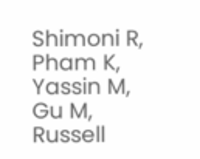Shimoni R, Pham K, Yassin M, Gu M, Russell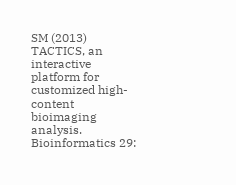SM (2013) TACTICS, an interactive platform for customized high-content bioimaging analysis. Bioinformatics 29: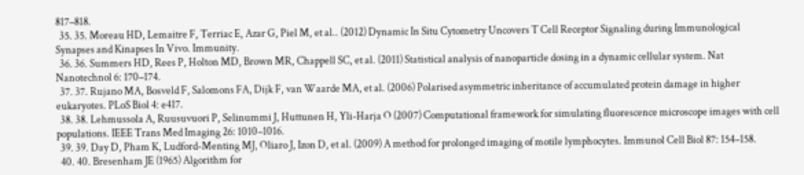817–818.
  35. 35. Moreau HD, Lemaitre F, Terriac E, Azar G, Piel M, et al.. (2012) Dynamic In Situ Cytometry Uncovers T Cell Receptor Signaling during Immunological Synapses and Kinapses In Vivo. Immunity.
  36. 36. Summers HD, Rees P, Holton MD, Brown MR, Chappell SC, et al. (2011) Statistical analysis of nanoparticle dosing in a dynamic cellular system. Nat Nanotechnol 6: 170–174.
  37. 37. Rujano MA, Bosveld F, Salomons FA, Dijk F, van Waarde MA, et al. (2006) Polarised asymmetric inheritance of accumulated protein damage in higher eukaryotes. PLoS Biol 4: e417.
  38. 38. Lehmussola A, Ruusuvuori P, Selinummi J, Huttunen H, Yli-Harja O (2007) Computational framework for simulating fluorescence microscope images with cell populations. IEEE Trans Med Imaging 26: 1010–1016.
  39. 39. Day D, Pham K, Ludford-Menting MJ, Oliaro J, Izon D, et al. (2009) A method for prolonged imaging of motile lymphocytes. Immunol Cell Biol 87: 154–158.
  40. 40. Bresenham JE (1965) Algorithm for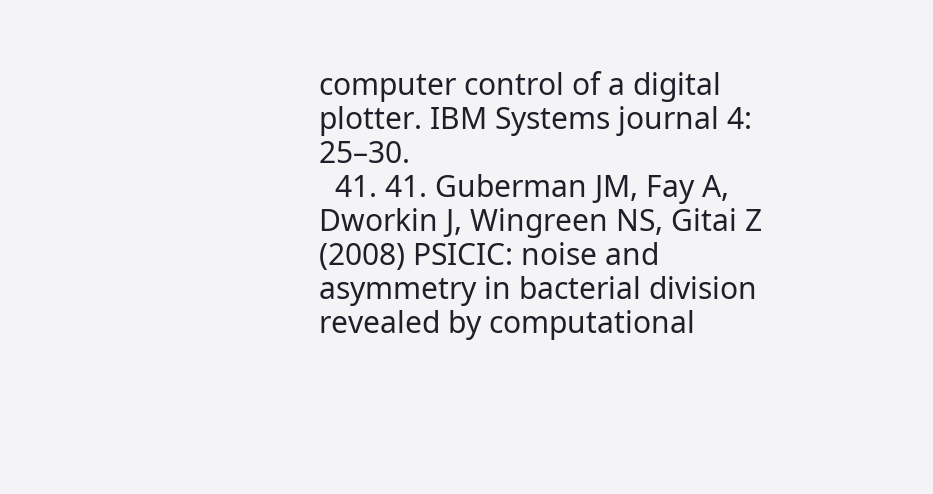computer control of a digital plotter. IBM Systems journal 4: 25–30.
  41. 41. Guberman JM, Fay A, Dworkin J, Wingreen NS, Gitai Z (2008) PSICIC: noise and asymmetry in bacterial division revealed by computational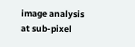image analysis at sub-pixel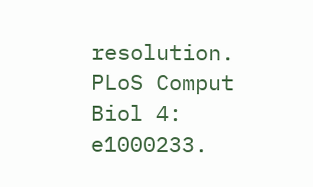resolution. PLoS Comput Biol 4: e1000233.